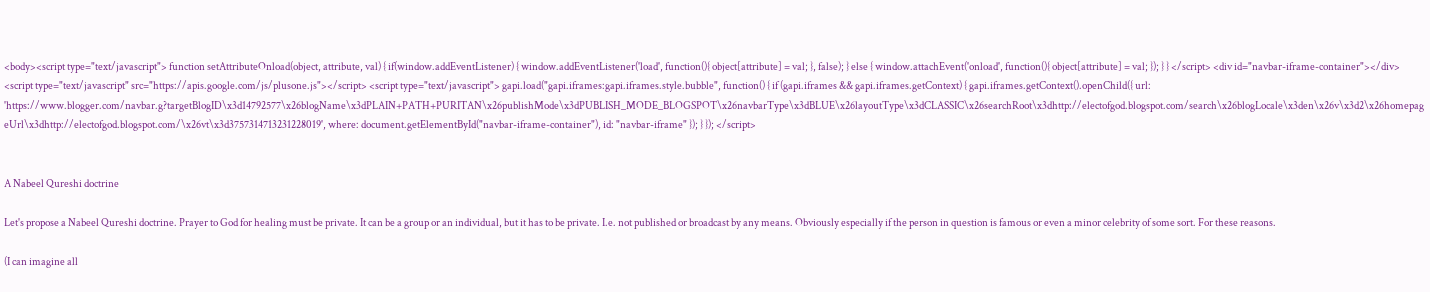<body><script type="text/javascript"> function setAttributeOnload(object, attribute, val) { if(window.addEventListener) { window.addEventListener('load', function(){ object[attribute] = val; }, false); } else { window.attachEvent('onload', function(){ object[attribute] = val; }); } } </script> <div id="navbar-iframe-container"></div> <script type="text/javascript" src="https://apis.google.com/js/plusone.js"></script> <script type="text/javascript"> gapi.load("gapi.iframes:gapi.iframes.style.bubble", function() { if (gapi.iframes && gapi.iframes.getContext) { gapi.iframes.getContext().openChild({ url: 'https://www.blogger.com/navbar.g?targetBlogID\x3d14792577\x26blogName\x3dPLAIN+PATH+PURITAN\x26publishMode\x3dPUBLISH_MODE_BLOGSPOT\x26navbarType\x3dBLUE\x26layoutType\x3dCLASSIC\x26searchRoot\x3dhttp://electofgod.blogspot.com/search\x26blogLocale\x3den\x26v\x3d2\x26homepageUrl\x3dhttp://electofgod.blogspot.com/\x26vt\x3d3757314713231228019', where: document.getElementById("navbar-iframe-container"), id: "navbar-iframe" }); } }); </script>


A Nabeel Qureshi doctrine

Let's propose a Nabeel Qureshi doctrine. Prayer to God for healing must be private. It can be a group or an individual, but it has to be private. I.e. not published or broadcast by any means. Obviously especially if the person in question is famous or even a minor celebrity of some sort. For these reasons.

(I can imagine all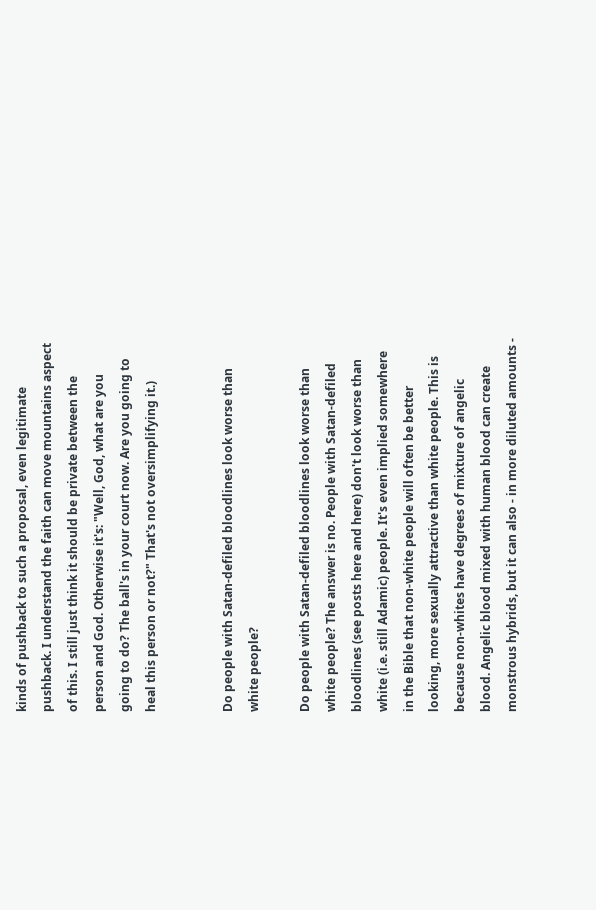kinds of pushback to such a proposal, even legitimate pushback. I understand the faith can move mountains aspect of this. I still just think it should be private between the person and God. Otherwise it's: "Well, God, what are you going to do? The ball's in your court now. Are you going to heal this person or not?" That's not oversimplifying it.)


Do people with Satan-defiled bloodlines look worse than white people?

Do people with Satan-defiled bloodlines look worse than white people? The answer is no. People with Satan-defiled bloodlines (see posts here and here) don't look worse than white (i.e. still Adamic) people. It's even implied somewhere in the Bible that non-white people will often be better looking, more sexually attractive than white people. This is because non-whites have degrees of mixture of angelic blood. Angelic blood mixed with human blood can create monstrous hybrids, but it can also - in more diluted amounts -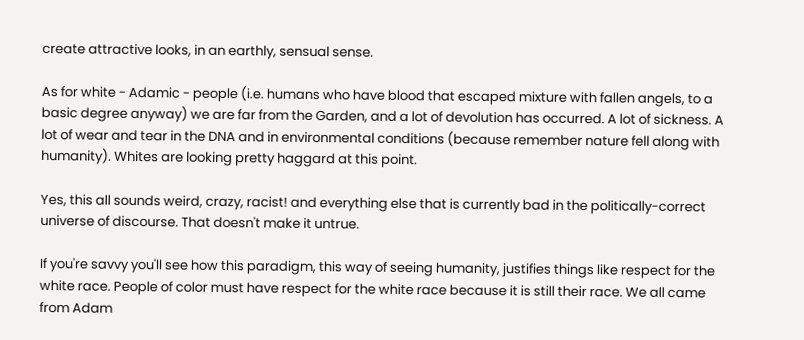create attractive looks, in an earthly, sensual sense.

As for white - Adamic - people (i.e. humans who have blood that escaped mixture with fallen angels, to a basic degree anyway) we are far from the Garden, and a lot of devolution has occurred. A lot of sickness. A lot of wear and tear in the DNA and in environmental conditions (because remember nature fell along with humanity). Whites are looking pretty haggard at this point.

Yes, this all sounds weird, crazy, racist! and everything else that is currently bad in the politically-correct universe of discourse. That doesn't make it untrue.

If you're savvy you'll see how this paradigm, this way of seeing humanity, justifies things like respect for the white race. People of color must have respect for the white race because it is still their race. We all came from Adam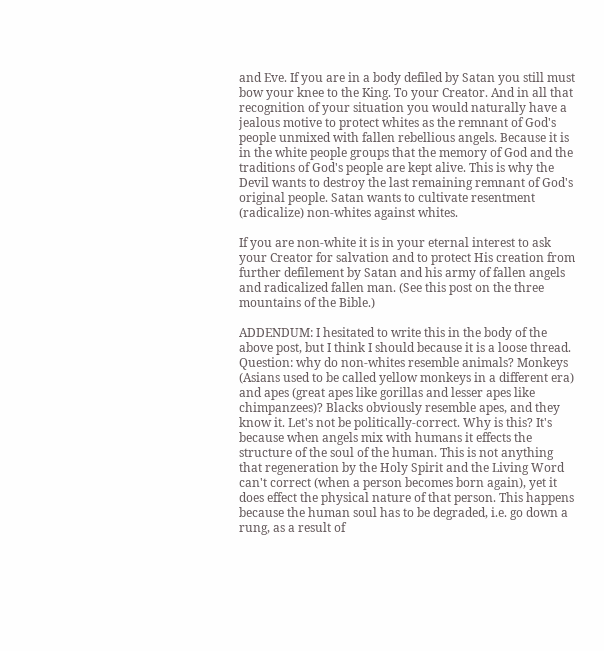and Eve. If you are in a body defiled by Satan you still must bow your knee to the King. To your Creator. And in all that recognition of your situation you would naturally have a jealous motive to protect whites as the remnant of God's people unmixed with fallen rebellious angels. Because it is in the white people groups that the memory of God and the traditions of God's people are kept alive. This is why the Devil wants to destroy the last remaining remnant of God's original people. Satan wants to cultivate resentment (radicalize) non-whites against whites.

If you are non-white it is in your eternal interest to ask your Creator for salvation and to protect His creation from further defilement by Satan and his army of fallen angels and radicalized fallen man. (See this post on the three mountains of the Bible.)

ADDENDUM: I hesitated to write this in the body of the above post, but I think I should because it is a loose thread. Question: why do non-whites resemble animals? Monkeys (Asians used to be called yellow monkeys in a different era) and apes (great apes like gorillas and lesser apes like chimpanzees)? Blacks obviously resemble apes, and they know it. Let's not be politically-correct. Why is this? It's because when angels mix with humans it effects the structure of the soul of the human. This is not anything that regeneration by the Holy Spirit and the Living Word can't correct (when a person becomes born again), yet it does effect the physical nature of that person. This happens because the human soul has to be degraded, i.e. go down a rung, as a result of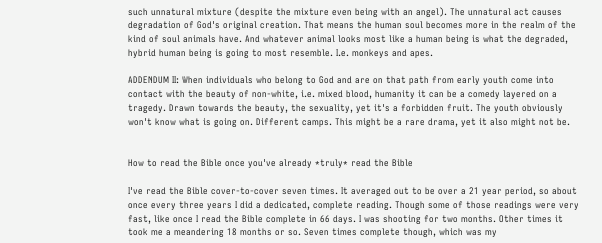such unnatural mixture (despite the mixture even being with an angel). The unnatural act causes degradation of God's original creation. That means the human soul becomes more in the realm of the kind of soul animals have. And whatever animal looks most like a human being is what the degraded, hybrid human being is going to most resemble. I.e. monkeys and apes.

ADDENDUM II: When individuals who belong to God and are on that path from early youth come into contact with the beauty of non-white, i.e. mixed blood, humanity it can be a comedy layered on a tragedy. Drawn towards the beauty, the sexuality, yet it's a forbidden fruit. The youth obviously won't know what is going on. Different camps. This might be a rare drama, yet it also might not be.


How to read the Bible once you've already *truly* read the Bible

I've read the Bible cover-to-cover seven times. It averaged out to be over a 21 year period, so about once every three years I did a dedicated, complete reading. Though some of those readings were very fast, like once I read the Bible complete in 66 days. I was shooting for two months. Other times it took me a meandering 18 months or so. Seven times complete though, which was my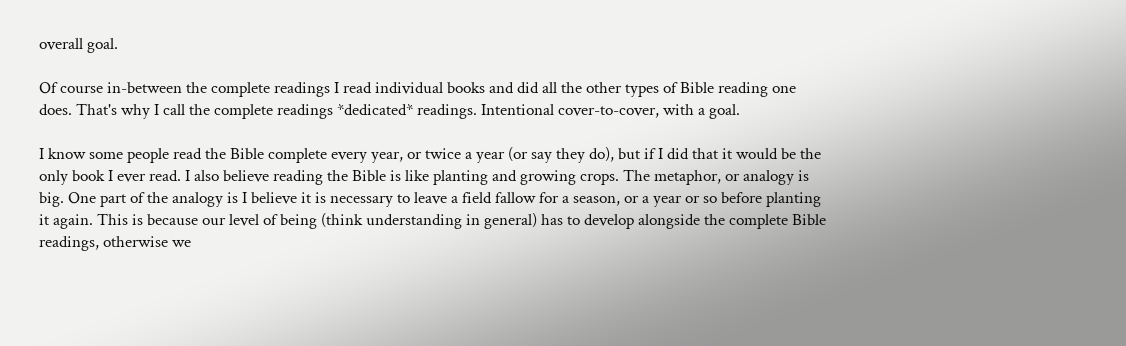overall goal.

Of course in-between the complete readings I read individual books and did all the other types of Bible reading one does. That's why I call the complete readings *dedicated* readings. Intentional cover-to-cover, with a goal.

I know some people read the Bible complete every year, or twice a year (or say they do), but if I did that it would be the only book I ever read. I also believe reading the Bible is like planting and growing crops. The metaphor, or analogy is big. One part of the analogy is I believe it is necessary to leave a field fallow for a season, or a year or so before planting it again. This is because our level of being (think understanding in general) has to develop alongside the complete Bible readings, otherwise we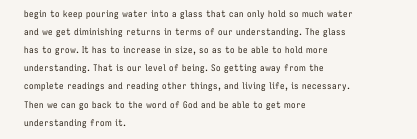begin to keep pouring water into a glass that can only hold so much water and we get diminishing returns in terms of our understanding. The glass has to grow. It has to increase in size, so as to be able to hold more understanding. That is our level of being. So getting away from the complete readings and reading other things, and living life, is necessary. Then we can go back to the word of God and be able to get more understanding from it.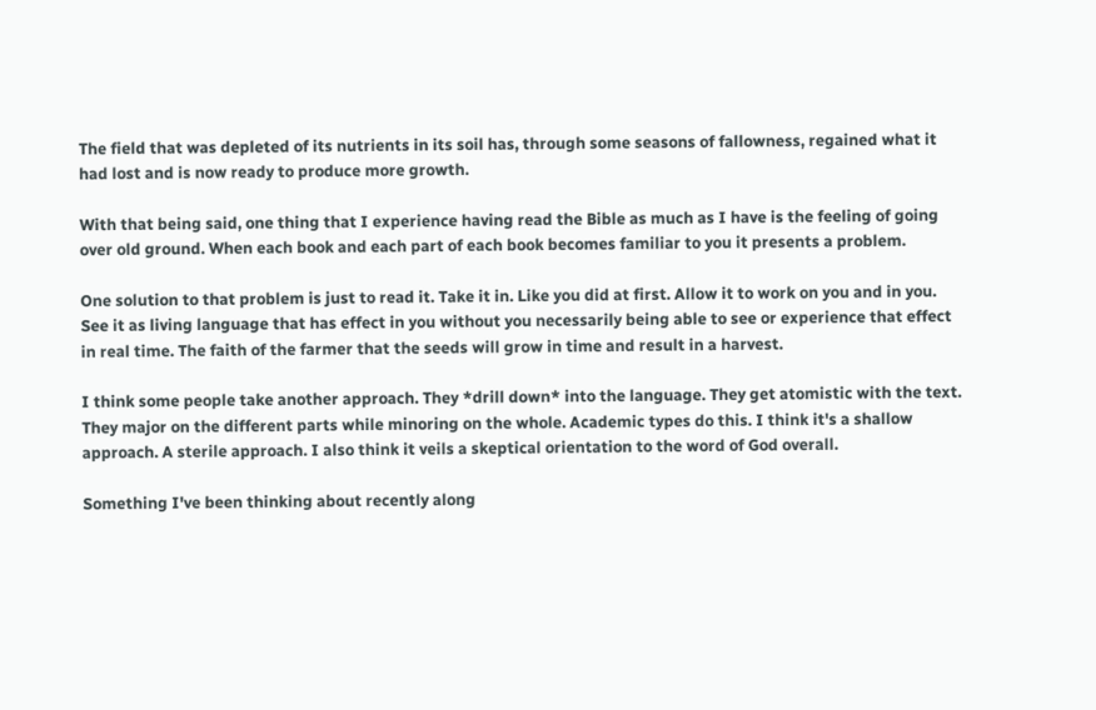The field that was depleted of its nutrients in its soil has, through some seasons of fallowness, regained what it had lost and is now ready to produce more growth.

With that being said, one thing that I experience having read the Bible as much as I have is the feeling of going over old ground. When each book and each part of each book becomes familiar to you it presents a problem.

One solution to that problem is just to read it. Take it in. Like you did at first. Allow it to work on you and in you. See it as living language that has effect in you without you necessarily being able to see or experience that effect in real time. The faith of the farmer that the seeds will grow in time and result in a harvest.

I think some people take another approach. They *drill down* into the language. They get atomistic with the text. They major on the different parts while minoring on the whole. Academic types do this. I think it's a shallow approach. A sterile approach. I also think it veils a skeptical orientation to the word of God overall.

Something I've been thinking about recently along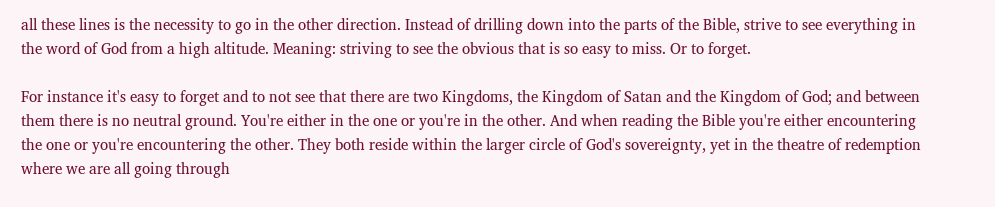all these lines is the necessity to go in the other direction. Instead of drilling down into the parts of the Bible, strive to see everything in the word of God from a high altitude. Meaning: striving to see the obvious that is so easy to miss. Or to forget.

For instance it's easy to forget and to not see that there are two Kingdoms, the Kingdom of Satan and the Kingdom of God; and between them there is no neutral ground. You're either in the one or you're in the other. And when reading the Bible you're either encountering the one or you're encountering the other. They both reside within the larger circle of God's sovereignty, yet in the theatre of redemption where we are all going through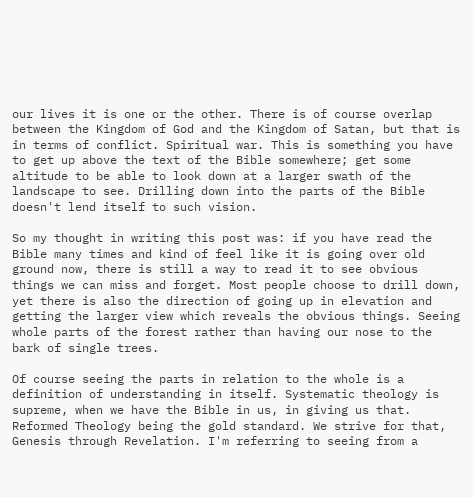our lives it is one or the other. There is of course overlap between the Kingdom of God and the Kingdom of Satan, but that is in terms of conflict. Spiritual war. This is something you have to get up above the text of the Bible somewhere; get some altitude to be able to look down at a larger swath of the landscape to see. Drilling down into the parts of the Bible doesn't lend itself to such vision.

So my thought in writing this post was: if you have read the Bible many times and kind of feel like it is going over old ground now, there is still a way to read it to see obvious things we can miss and forget. Most people choose to drill down, yet there is also the direction of going up in elevation and getting the larger view which reveals the obvious things. Seeing whole parts of the forest rather than having our nose to the bark of single trees.

Of course seeing the parts in relation to the whole is a definition of understanding in itself. Systematic theology is supreme, when we have the Bible in us, in giving us that. Reformed Theology being the gold standard. We strive for that, Genesis through Revelation. I'm referring to seeing from a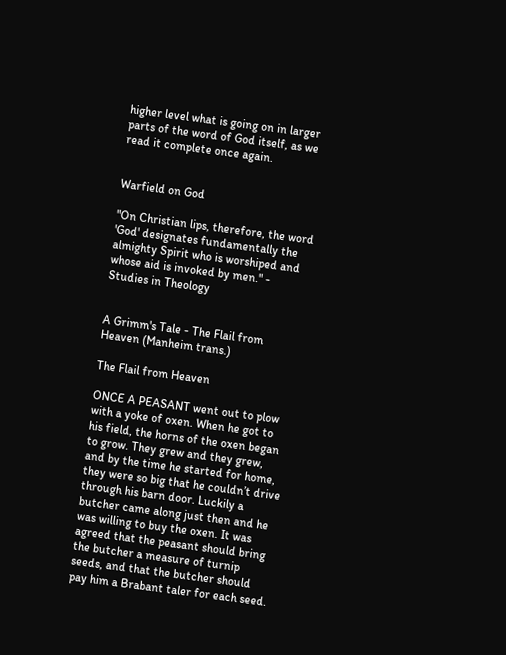higher level what is going on in larger parts of the word of God itself, as we read it complete once again.


Warfield on God

"On Christian lips, therefore, the word 'God' designates fundamentally the almighty Spirit who is worshiped and whose aid is invoked by men." - Studies in Theology


A Grimm's Tale - The Flail from Heaven (Manheim trans.)

The Flail from Heaven

ONCE A PEASANT went out to plow with a yoke of oxen. When he got to his field, the horns of the oxen began to grow. They grew and they grew, and by the time he started for home, they were so big that he couldn’t drive through his barn door. Luckily a butcher came along just then and he was willing to buy the oxen. It was agreed that the peasant should bring the butcher a measure of turnip seeds, and that the butcher should pay him a Brabant taler for each seed.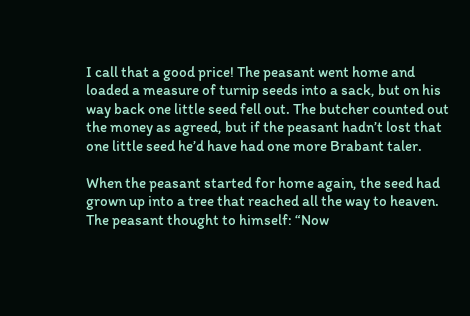I call that a good price! The peasant went home and loaded a measure of turnip seeds into a sack, but on his way back one little seed fell out. The butcher counted out the money as agreed, but if the peasant hadn’t lost that one little seed he’d have had one more Brabant taler.

When the peasant started for home again, the seed had grown up into a tree that reached all the way to heaven. The peasant thought to himself: “Now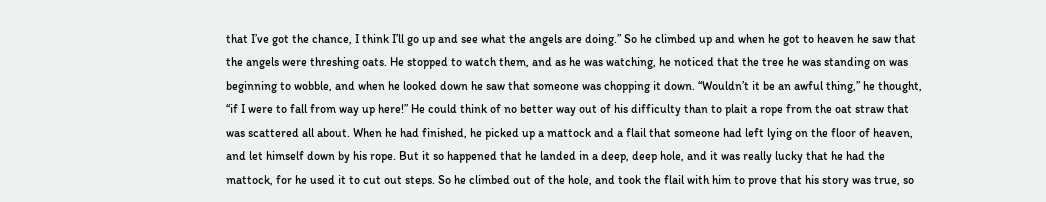that I’ve got the chance, I think I’ll go up and see what the angels are doing.” So he climbed up and when he got to heaven he saw that the angels were threshing oats. He stopped to watch them, and as he was watching, he noticed that the tree he was standing on was beginning to wobble, and when he looked down he saw that someone was chopping it down. “Wouldn’t it be an awful thing,” he thought, “if I were to fall from way up here!” He could think of no better way out of his difficulty than to plait a rope from the oat straw that was scattered all about. When he had finished, he picked up a mattock and a flail that someone had left lying on the floor of heaven, and let himself down by his rope. But it so happened that he landed in a deep, deep hole, and it was really lucky that he had the mattock, for he used it to cut out steps. So he climbed out of the hole, and took the flail with him to prove that his story was true, so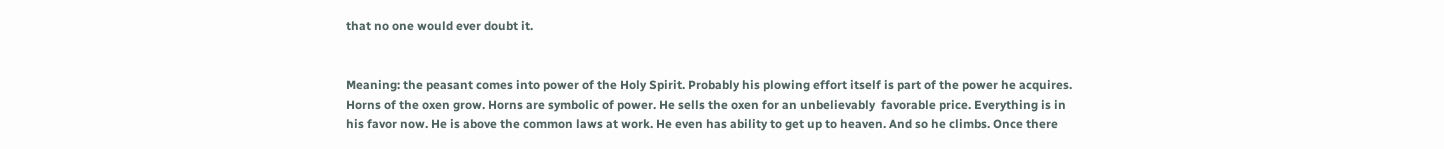that no one would ever doubt it.


Meaning: the peasant comes into power of the Holy Spirit. Probably his plowing effort itself is part of the power he acquires. Horns of the oxen grow. Horns are symbolic of power. He sells the oxen for an unbelievably  favorable price. Everything is in his favor now. He is above the common laws at work. He even has ability to get up to heaven. And so he climbs. Once there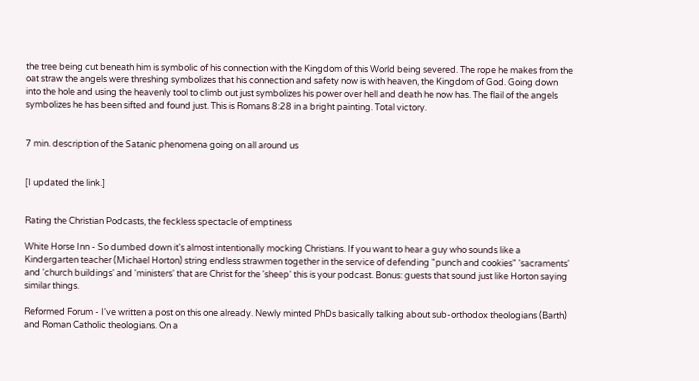the tree being cut beneath him is symbolic of his connection with the Kingdom of this World being severed. The rope he makes from the oat straw the angels were threshing symbolizes that his connection and safety now is with heaven, the Kingdom of God. Going down into the hole and using the heavenly tool to climb out just symbolizes his power over hell and death he now has. The flail of the angels symbolizes he has been sifted and found just. This is Romans 8:28 in a bright painting. Total victory.


7 min. description of the Satanic phenomena going on all around us


[I updated the link.]


Rating the Christian Podcasts, the feckless spectacle of emptiness

White Horse Inn - So dumbed down it's almost intentionally mocking Christians. If you want to hear a guy who sounds like a Kindergarten teacher (Michael Horton) string endless strawmen together in the service of defending "punch and cookies" 'sacraments' and 'church buildings' and 'ministers' that are Christ for the 'sheep' this is your podcast. Bonus: guests that sound just like Horton saying similar things.

Reformed Forum - I've written a post on this one already. Newly minted PhDs basically talking about sub-orthodox theologians (Barth) and Roman Catholic theologians. On a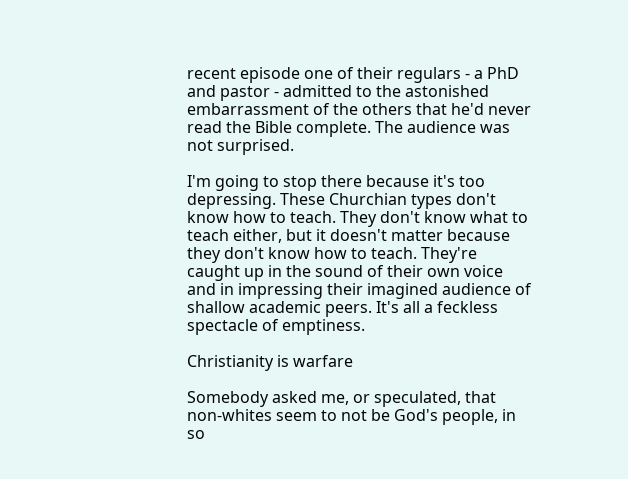recent episode one of their regulars - a PhD and pastor - admitted to the astonished embarrassment of the others that he'd never read the Bible complete. The audience was not surprised.

I'm going to stop there because it's too depressing. These Churchian types don't know how to teach. They don't know what to teach either, but it doesn't matter because they don't know how to teach. They're caught up in the sound of their own voice and in impressing their imagined audience of shallow academic peers. It's all a feckless spectacle of emptiness.

Christianity is warfare

Somebody asked me, or speculated, that non-whites seem to not be God's people, in so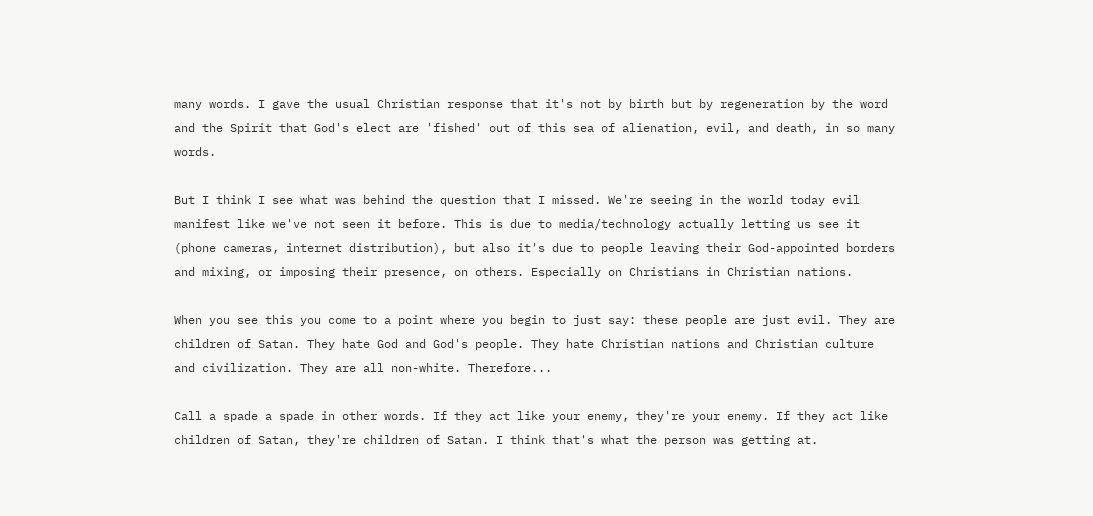many words. I gave the usual Christian response that it's not by birth but by regeneration by the word and the Spirit that God's elect are 'fished' out of this sea of alienation, evil, and death, in so many words.

But I think I see what was behind the question that I missed. We're seeing in the world today evil manifest like we've not seen it before. This is due to media/technology actually letting us see it (phone cameras, internet distribution), but also it's due to people leaving their God-appointed borders and mixing, or imposing their presence, on others. Especially on Christians in Christian nations.

When you see this you come to a point where you begin to just say: these people are just evil. They are children of Satan. They hate God and God's people. They hate Christian nations and Christian culture and civilization. They are all non-white. Therefore...

Call a spade a spade in other words. If they act like your enemy, they're your enemy. If they act like children of Satan, they're children of Satan. I think that's what the person was getting at.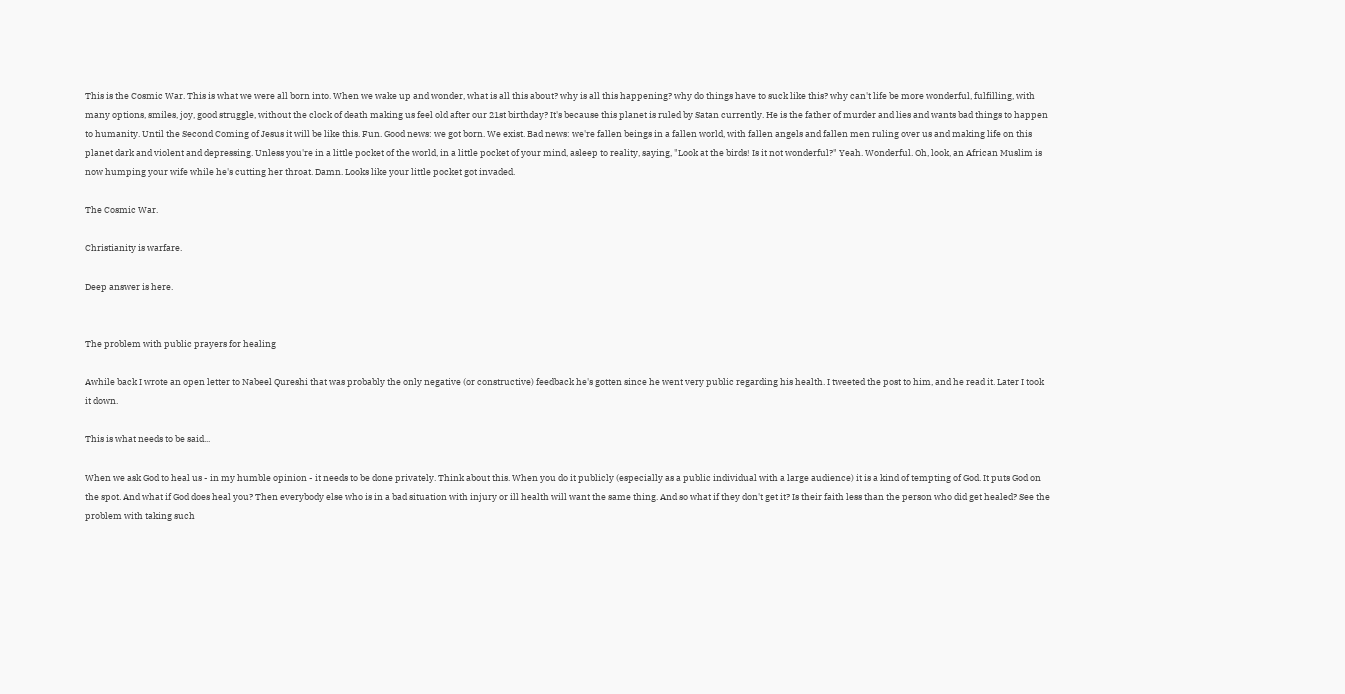This is the Cosmic War. This is what we were all born into. When we wake up and wonder, what is all this about? why is all this happening? why do things have to suck like this? why can't life be more wonderful, fulfilling, with many options, smiles, joy, good struggle, without the clock of death making us feel old after our 21st birthday? It's because this planet is ruled by Satan currently. He is the father of murder and lies and wants bad things to happen to humanity. Until the Second Coming of Jesus it will be like this. Fun. Good news: we got born. We exist. Bad news: we're fallen beings in a fallen world, with fallen angels and fallen men ruling over us and making life on this planet dark and violent and depressing. Unless you're in a little pocket of the world, in a little pocket of your mind, asleep to reality, saying, "Look at the birds! Is it not wonderful?" Yeah. Wonderful. Oh, look, an African Muslim is now humping your wife while he's cutting her throat. Damn. Looks like your little pocket got invaded.

The Cosmic War.

Christianity is warfare.

Deep answer is here.


The problem with public prayers for healing

Awhile back I wrote an open letter to Nabeel Qureshi that was probably the only negative (or constructive) feedback he's gotten since he went very public regarding his health. I tweeted the post to him, and he read it. Later I took it down.

This is what needs to be said...

When we ask God to heal us - in my humble opinion - it needs to be done privately. Think about this. When you do it publicly (especially as a public individual with a large audience) it is a kind of tempting of God. It puts God on the spot. And what if God does heal you? Then everybody else who is in a bad situation with injury or ill health will want the same thing. And so what if they don't get it? Is their faith less than the person who did get healed? See the problem with taking such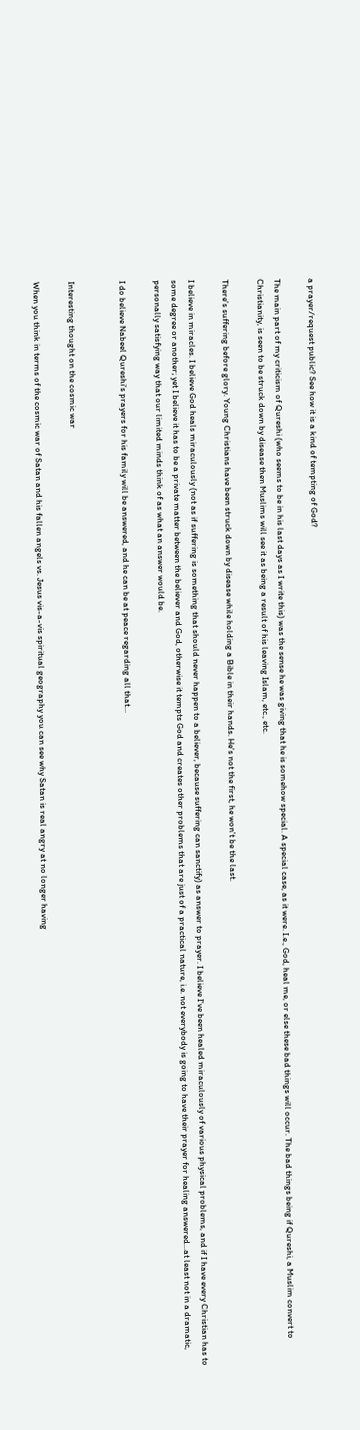a prayer/request public? See how it is a kind of tempting of God?

The main part of my criticism of Qureshi (who seems to be in his last days as I write this) was the sense he was giving that he is somehow special. A special case, as it were. I.e., God, heal me, or else these bad things will occur. The bad things being if Qureshi, a Muslim convert to Christianity, is seen to be struck down by disease then Muslims will see it as being a result of his leaving Islam, etc., etc.

There's suffering before glory. Young Christians have been struck down by disease while holding a Bible in their hands. He's not the first, he won't be the last.

I believe in miracles. I believe God heals miraculously (not as if suffering is something that should never happen to a believer, because suffering can sanctify) as answer to prayer. I believe I've been healed miraculously of various physical problems, and if I have every Christian has to some degree or another; yet I believe it has to be a private matter between the believer and God, otherwise it tempts God and creates other problems that are just of a practical nature, i.e. not everybody is going to have their prayer for healing answered...at least not in a dramatic, personally satisfying way that our limited minds think of as what an answer would be.

I do believe Nabeel Qureshi's prayers for his family will be answered, and he can be at peace regarding all that...


Interesting thought on the cosmic war

When you think in terms of the cosmic war of Satan and his fallen angels vs. Jesus vis-a-vis spiritual geography you can see why Satan is real angry at no longer having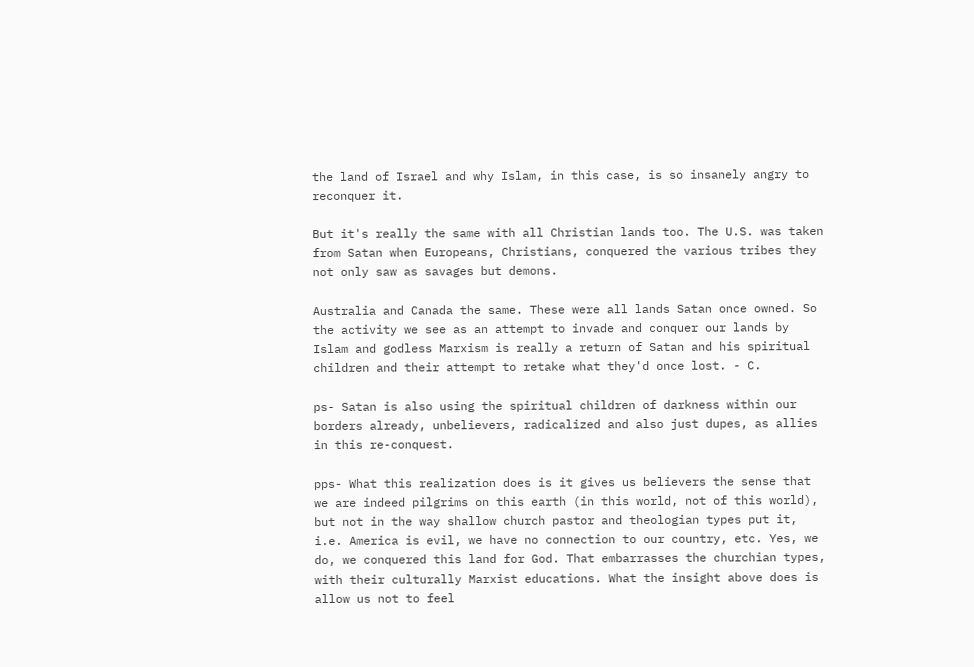the land of Israel and why Islam, in this case, is so insanely angry to reconquer it.

But it's really the same with all Christian lands too. The U.S. was taken from Satan when Europeans, Christians, conquered the various tribes they not only saw as savages but demons.

Australia and Canada the same. These were all lands Satan once owned. So the activity we see as an attempt to invade and conquer our lands by Islam and godless Marxism is really a return of Satan and his spiritual children and their attempt to retake what they'd once lost. - C.

ps- Satan is also using the spiritual children of darkness within our borders already, unbelievers, radicalized and also just dupes, as allies in this re-conquest.

pps- What this realization does is it gives us believers the sense that we are indeed pilgrims on this earth (in this world, not of this world), but not in the way shallow church pastor and theologian types put it, i.e. America is evil, we have no connection to our country, etc. Yes, we do, we conquered this land for God. That embarrasses the churchian types, with their culturally Marxist educations. What the insight above does is allow us not to feel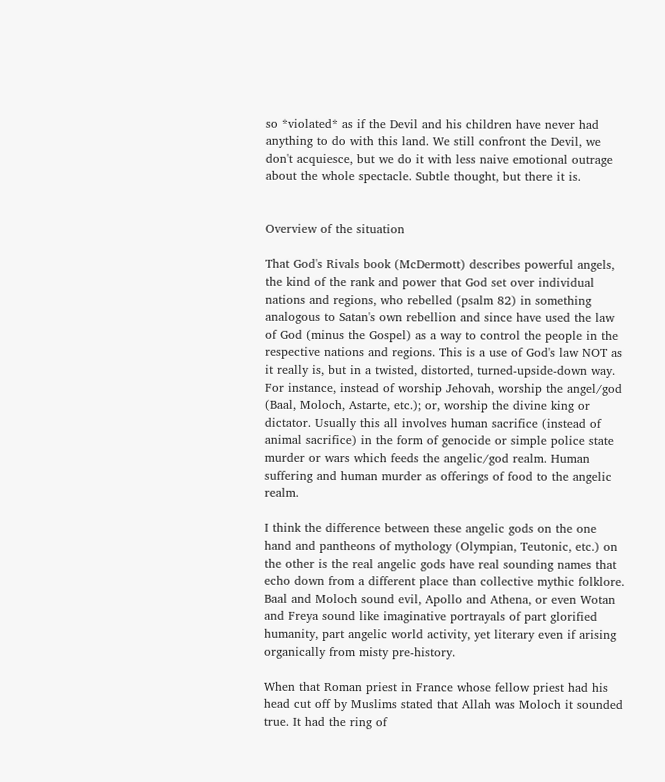so *violated* as if the Devil and his children have never had anything to do with this land. We still confront the Devil, we don't acquiesce, but we do it with less naive emotional outrage about the whole spectacle. Subtle thought, but there it is.


Overview of the situation

That God's Rivals book (McDermott) describes powerful angels, the kind of the rank and power that God set over individual nations and regions, who rebelled (psalm 82) in something analogous to Satan's own rebellion and since have used the law of God (minus the Gospel) as a way to control the people in the respective nations and regions. This is a use of God's law NOT as it really is, but in a twisted, distorted, turned-upside-down way. For instance, instead of worship Jehovah, worship the angel/god (Baal, Moloch, Astarte, etc.); or, worship the divine king or dictator. Usually this all involves human sacrifice (instead of animal sacrifice) in the form of genocide or simple police state murder or wars which feeds the angelic/god realm. Human suffering and human murder as offerings of food to the angelic realm.

I think the difference between these angelic gods on the one hand and pantheons of mythology (Olympian, Teutonic, etc.) on the other is the real angelic gods have real sounding names that echo down from a different place than collective mythic folklore. Baal and Moloch sound evil, Apollo and Athena, or even Wotan and Freya sound like imaginative portrayals of part glorified humanity, part angelic world activity, yet literary even if arising organically from misty pre-history.

When that Roman priest in France whose fellow priest had his head cut off by Muslims stated that Allah was Moloch it sounded true. It had the ring of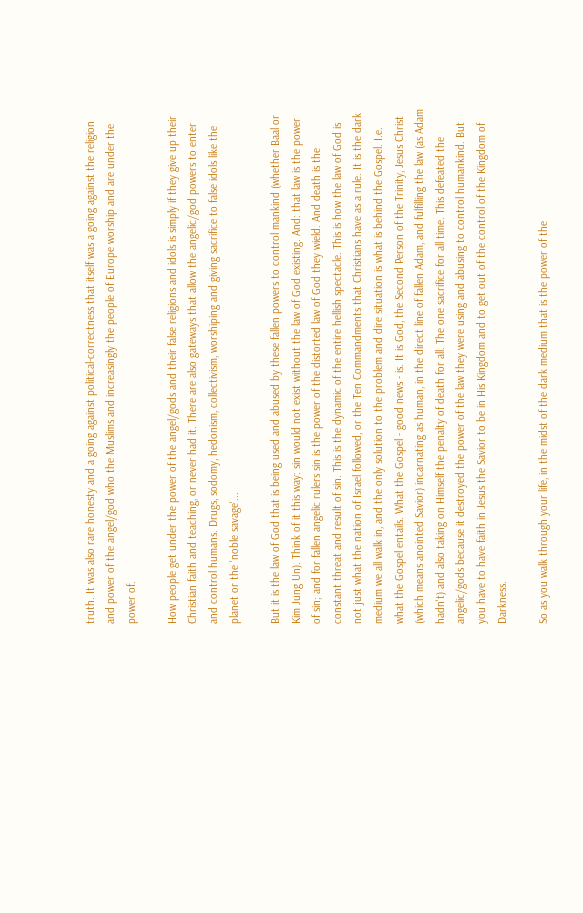truth. It was also rare honesty and a going against political-correctness that itself was a going against the religion and power of the angel/god who the Muslims and increasingly the people of Europe worship and are under the power of.

How people get under the power of the angel/gods and their false religions and idols is simply if they give up their Christian faith and teaching, or never had it. There are also gateways that allow the angelic/god powers to enter and control humans. Drugs, sodomy, hedonism, collectivism, worshiping and giving sacrifice to false idols like the planet or the 'noble savage'...

But it is the law of God that is being used and abused by these fallen powers to control mankind (whether Baal or Kim Jung Un). Think of it this way: sin would not exist without the law of God existing. And: that law is the power of sin; and for fallen angelic rulers sin is the power of the distorted law of God they wield. And death is the constant threat and result of sin. This is the dynamic of the entire hellish spectacle. This is how the law of God is not just what the nation of Israel followed, or the Ten Commandments that Christians have as a rule. It is the dark medium we all walk in, and the only solution to the problem and dire situation is what is behind the Gospel. I.e. what the Gospel entails. What the Gospel - good news - is. It is God, the Second Person of the Trinity, Jesus Christ (which means anointed Savior) incarnating as human, in the direct line of fallen Adam, and fulfilling the law (as Adam hadn't) and also taking on Himself the penalty of death for all. The one sacrifice for all time. This defeated the angelic/gods because it destroyed the power of the law they were using and abusing to control humankind. But you have to have faith in Jesus the Savior to be in His Kingdom and to get out of the control of the Kingdom of Darkness.

So as you walk through your life, in the midst of the dark medium that is the power of the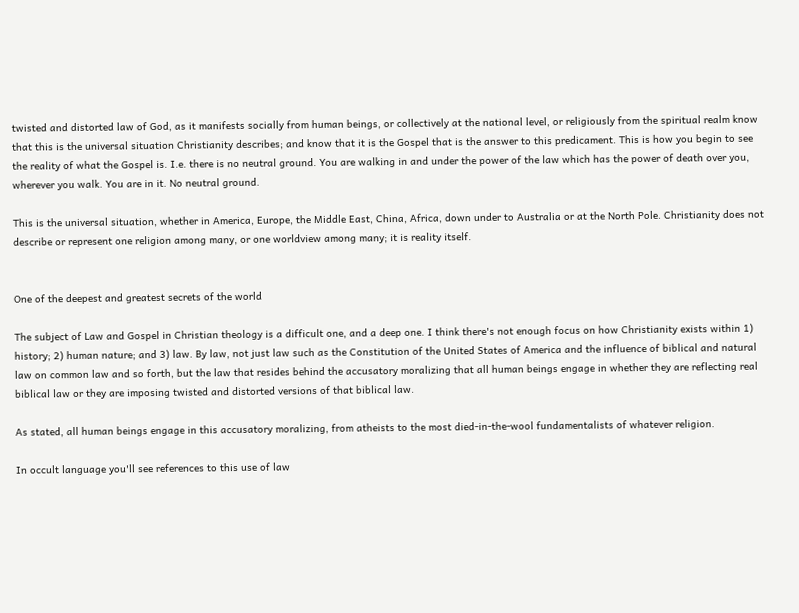twisted and distorted law of God, as it manifests socially from human beings, or collectively at the national level, or religiously from the spiritual realm know that this is the universal situation Christianity describes; and know that it is the Gospel that is the answer to this predicament. This is how you begin to see the reality of what the Gospel is. I.e. there is no neutral ground. You are walking in and under the power of the law which has the power of death over you, wherever you walk. You are in it. No neutral ground.

This is the universal situation, whether in America, Europe, the Middle East, China, Africa, down under to Australia or at the North Pole. Christianity does not describe or represent one religion among many, or one worldview among many; it is reality itself.


One of the deepest and greatest secrets of the world

The subject of Law and Gospel in Christian theology is a difficult one, and a deep one. I think there's not enough focus on how Christianity exists within 1) history; 2) human nature; and 3) law. By law, not just law such as the Constitution of the United States of America and the influence of biblical and natural law on common law and so forth, but the law that resides behind the accusatory moralizing that all human beings engage in whether they are reflecting real biblical law or they are imposing twisted and distorted versions of that biblical law.

As stated, all human beings engage in this accusatory moralizing, from atheists to the most died-in-the-wool fundamentalists of whatever religion.

In occult language you'll see references to this use of law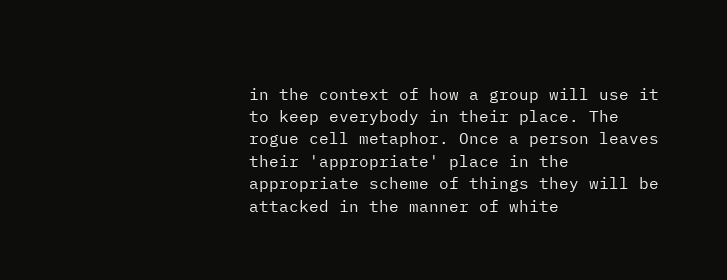in the context of how a group will use it to keep everybody in their place. The rogue cell metaphor. Once a person leaves their 'appropriate' place in the appropriate scheme of things they will be attacked in the manner of white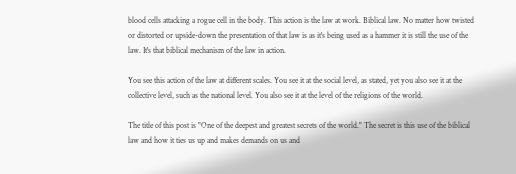blood cells attacking a rogue cell in the body. This action is the law at work. Biblical law. No matter how twisted or distorted or upside-down the presentation of that law is as it's being used as a hammer it is still the use of the law. It's that biblical mechanism of the law in action.

You see this action of the law at different scales. You see it at the social level, as stated, yet you also see it at the collective level, such as the national level. You also see it at the level of the religions of the world.

The title of this post is "One of the deepest and greatest secrets of the world." The secret is this use of the biblical law and how it ties us up and makes demands on us and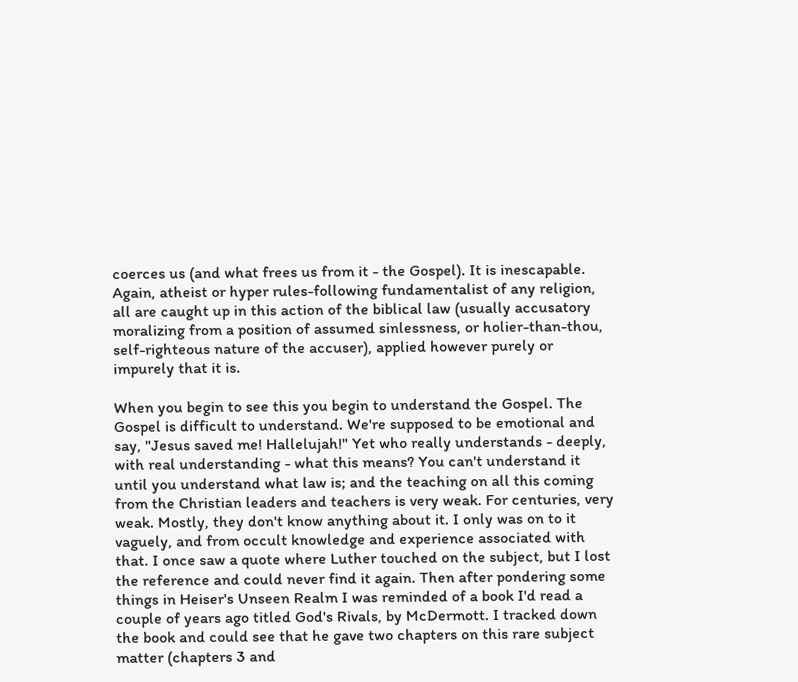coerces us (and what frees us from it - the Gospel). It is inescapable. Again, atheist or hyper rules-following fundamentalist of any religion, all are caught up in this action of the biblical law (usually accusatory moralizing from a position of assumed sinlessness, or holier-than-thou, self-righteous nature of the accuser), applied however purely or impurely that it is.

When you begin to see this you begin to understand the Gospel. The Gospel is difficult to understand. We're supposed to be emotional and say, "Jesus saved me! Hallelujah!" Yet who really understands - deeply, with real understanding - what this means? You can't understand it until you understand what law is; and the teaching on all this coming from the Christian leaders and teachers is very weak. For centuries, very weak. Mostly, they don't know anything about it. I only was on to it vaguely, and from occult knowledge and experience associated with that. I once saw a quote where Luther touched on the subject, but I lost the reference and could never find it again. Then after pondering some things in Heiser's Unseen Realm I was reminded of a book I'd read a couple of years ago titled God's Rivals, by McDermott. I tracked down the book and could see that he gave two chapters on this rare subject matter (chapters 3 and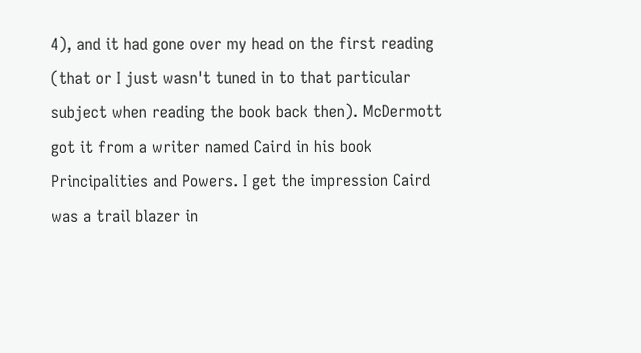4), and it had gone over my head on the first reading (that or I just wasn't tuned in to that particular subject when reading the book back then). McDermott got it from a writer named Caird in his book Principalities and Powers. I get the impression Caird was a trail blazer in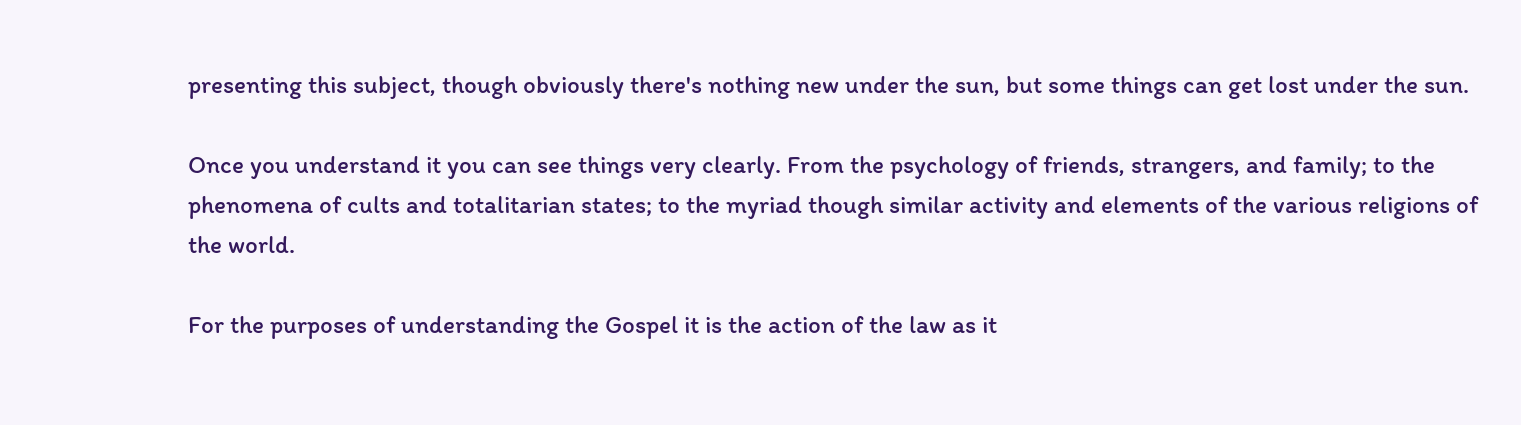presenting this subject, though obviously there's nothing new under the sun, but some things can get lost under the sun.

Once you understand it you can see things very clearly. From the psychology of friends, strangers, and family; to the phenomena of cults and totalitarian states; to the myriad though similar activity and elements of the various religions of the world.

For the purposes of understanding the Gospel it is the action of the law as it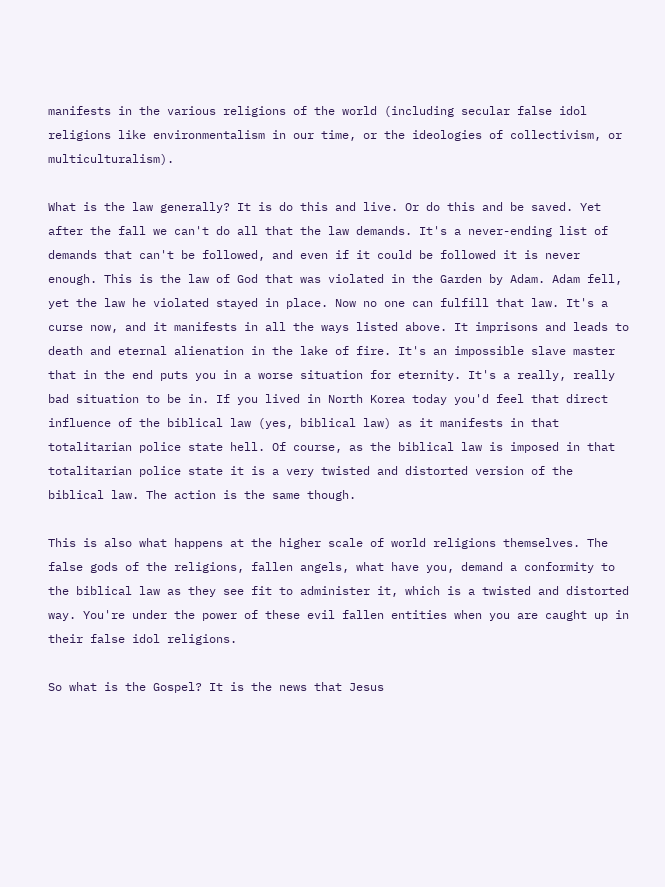manifests in the various religions of the world (including secular false idol religions like environmentalism in our time, or the ideologies of collectivism, or multiculturalism).

What is the law generally? It is do this and live. Or do this and be saved. Yet after the fall we can't do all that the law demands. It's a never-ending list of demands that can't be followed, and even if it could be followed it is never enough. This is the law of God that was violated in the Garden by Adam. Adam fell, yet the law he violated stayed in place. Now no one can fulfill that law. It's a curse now, and it manifests in all the ways listed above. It imprisons and leads to death and eternal alienation in the lake of fire. It's an impossible slave master that in the end puts you in a worse situation for eternity. It's a really, really bad situation to be in. If you lived in North Korea today you'd feel that direct influence of the biblical law (yes, biblical law) as it manifests in that totalitarian police state hell. Of course, as the biblical law is imposed in that totalitarian police state it is a very twisted and distorted version of the biblical law. The action is the same though.

This is also what happens at the higher scale of world religions themselves. The false gods of the religions, fallen angels, what have you, demand a conformity to the biblical law as they see fit to administer it, which is a twisted and distorted way. You're under the power of these evil fallen entities when you are caught up in their false idol religions.

So what is the Gospel? It is the news that Jesus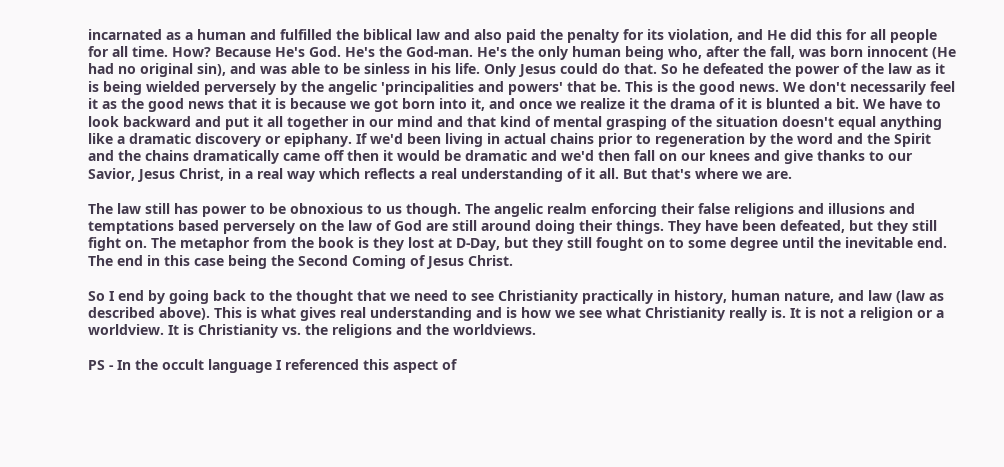incarnated as a human and fulfilled the biblical law and also paid the penalty for its violation, and He did this for all people for all time. How? Because He's God. He's the God-man. He's the only human being who, after the fall, was born innocent (He had no original sin), and was able to be sinless in his life. Only Jesus could do that. So he defeated the power of the law as it is being wielded perversely by the angelic 'principalities and powers' that be. This is the good news. We don't necessarily feel it as the good news that it is because we got born into it, and once we realize it the drama of it is blunted a bit. We have to look backward and put it all together in our mind and that kind of mental grasping of the situation doesn't equal anything like a dramatic discovery or epiphany. If we'd been living in actual chains prior to regeneration by the word and the Spirit and the chains dramatically came off then it would be dramatic and we'd then fall on our knees and give thanks to our Savior, Jesus Christ, in a real way which reflects a real understanding of it all. But that's where we are.

The law still has power to be obnoxious to us though. The angelic realm enforcing their false religions and illusions and temptations based perversely on the law of God are still around doing their things. They have been defeated, but they still fight on. The metaphor from the book is they lost at D-Day, but they still fought on to some degree until the inevitable end. The end in this case being the Second Coming of Jesus Christ.

So I end by going back to the thought that we need to see Christianity practically in history, human nature, and law (law as described above). This is what gives real understanding and is how we see what Christianity really is. It is not a religion or a worldview. It is Christianity vs. the religions and the worldviews.

PS - In the occult language I referenced this aspect of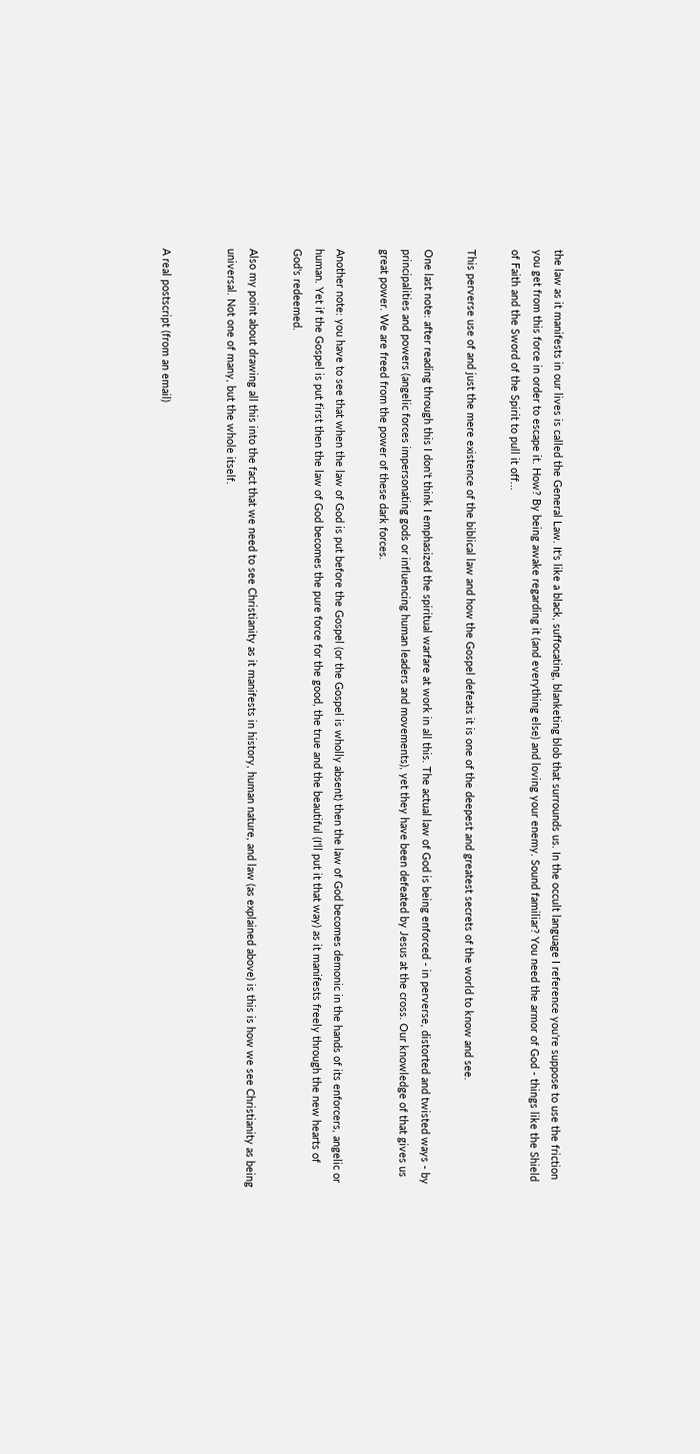the law as it manifests in our lives is called the General Law. It's like a black, suffocating, blanketing blob that surrounds us. In the occult language I reference you're suppose to use the friction you get from this force in order to escape it. How? By being awake regarding it (and everything else) and loving your enemy. Sound familiar? You need the armor of God - things like the Shield of Faith and the Sword of the Spirit to pull it off...

This perverse use of and just the mere existence of the biblical law and how the Gospel defeats it is one of the deepest and greatest secrets of the world to know and see.

One last note: after reading through this I don't think I emphasized the spiritual warfare at work in all this. The actual law of God is being enforced - in perverse, distorted and twisted ways - by principalities and powers (angelic forces impersonating gods or influencing human leaders and movements), yet they have been defeated by Jesus at the cross. Our knowledge of that gives us great power. We are freed from the power of these dark forces.

Another note: you have to see that when the law of God is put before the Gospel (or the Gospel is wholly absent) then the law of God becomes demonic in the hands of its enforcers, angelic or human. Yet if the Gospel is put first then the law of God becomes the pure force for the good, the true and the beautiful (I'll put it that way) as it manifests freely through the new hearts of God's redeemed.

Also my point about drawing all this into the fact that we need to see Christianity as it manifests in history, human nature, and law (as explained above) is this is how we see Christianity as being universal. Not one of many, but the whole itself.


A real postscript (from an email)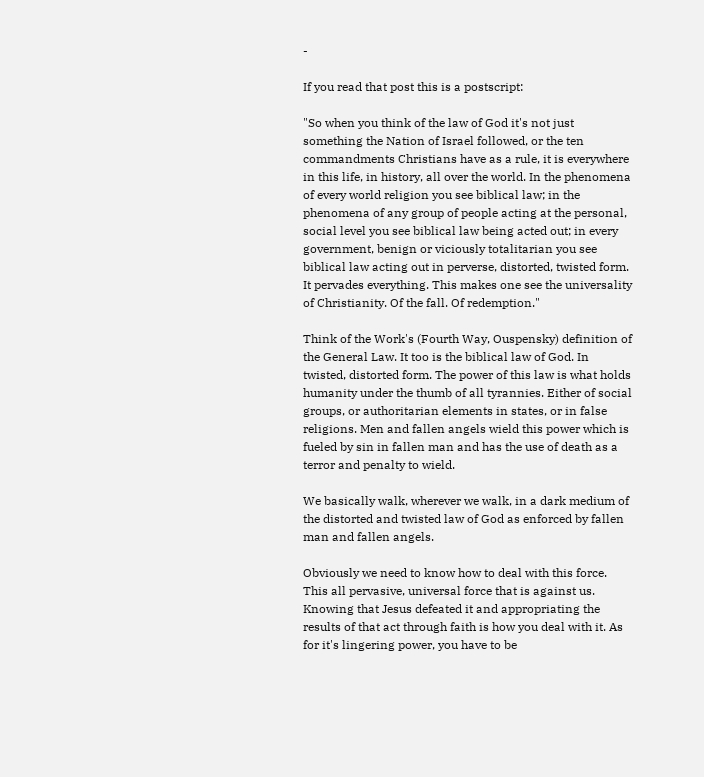-

If you read that post this is a postscript:

"So when you think of the law of God it's not just something the Nation of Israel followed, or the ten commandments Christians have as a rule, it is everywhere in this life, in history, all over the world. In the phenomena of every world religion you see biblical law; in the phenomena of any group of people acting at the personal, social level you see biblical law being acted out; in every government, benign or viciously totalitarian you see biblical law acting out in perverse, distorted, twisted form. It pervades everything. This makes one see the universality of Christianity. Of the fall. Of redemption."

Think of the Work's (Fourth Way, Ouspensky) definition of the General Law. It too is the biblical law of God. In twisted, distorted form. The power of this law is what holds humanity under the thumb of all tyrannies. Either of social groups, or authoritarian elements in states, or in false religions. Men and fallen angels wield this power which is fueled by sin in fallen man and has the use of death as a terror and penalty to wield.

We basically walk, wherever we walk, in a dark medium of the distorted and twisted law of God as enforced by fallen man and fallen angels.

Obviously we need to know how to deal with this force. This all pervasive, universal force that is against us. Knowing that Jesus defeated it and appropriating the results of that act through faith is how you deal with it. As for it's lingering power, you have to be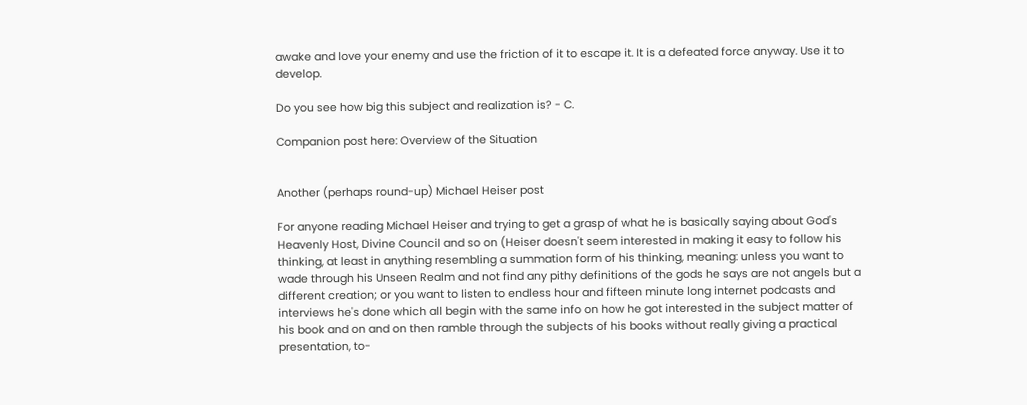awake and love your enemy and use the friction of it to escape it. It is a defeated force anyway. Use it to develop.

Do you see how big this subject and realization is? - C.

Companion post here: Overview of the Situation


Another (perhaps round-up) Michael Heiser post

For anyone reading Michael Heiser and trying to get a grasp of what he is basically saying about God's Heavenly Host, Divine Council and so on (Heiser doesn't seem interested in making it easy to follow his thinking, at least in anything resembling a summation form of his thinking, meaning: unless you want to wade through his Unseen Realm and not find any pithy definitions of the gods he says are not angels but a different creation; or you want to listen to endless hour and fifteen minute long internet podcasts and interviews he's done which all begin with the same info on how he got interested in the subject matter of his book and on and on then ramble through the subjects of his books without really giving a practical presentation, to-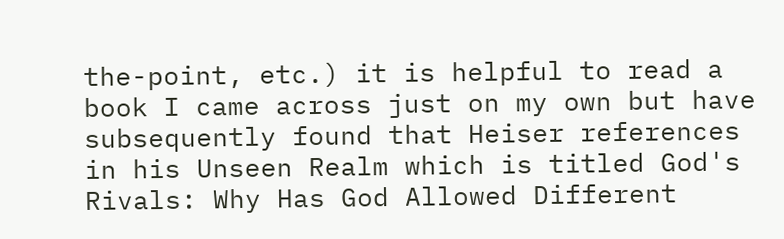the-point, etc.) it is helpful to read a book I came across just on my own but have subsequently found that Heiser references in his Unseen Realm which is titled God's Rivals: Why Has God Allowed Different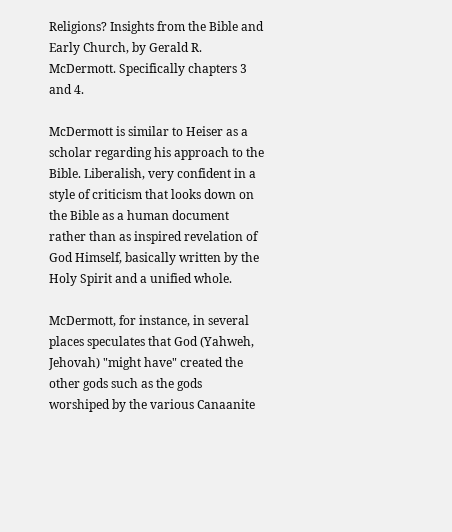Religions? Insights from the Bible and Early Church, by Gerald R. McDermott. Specifically chapters 3 and 4.

McDermott is similar to Heiser as a scholar regarding his approach to the Bible. Liberalish, very confident in a style of criticism that looks down on the Bible as a human document rather than as inspired revelation of God Himself, basically written by the Holy Spirit and a unified whole.

McDermott, for instance, in several places speculates that God (Yahweh, Jehovah) "might have" created the other gods such as the gods worshiped by the various Canaanite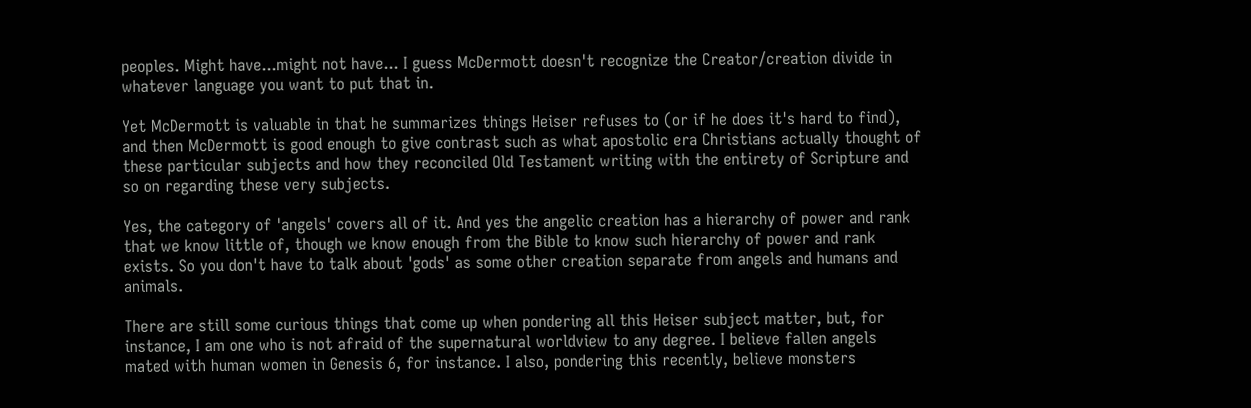peoples. Might have...might not have... I guess McDermott doesn't recognize the Creator/creation divide in whatever language you want to put that in.

Yet McDermott is valuable in that he summarizes things Heiser refuses to (or if he does it's hard to find), and then McDermott is good enough to give contrast such as what apostolic era Christians actually thought of these particular subjects and how they reconciled Old Testament writing with the entirety of Scripture and so on regarding these very subjects.

Yes, the category of 'angels' covers all of it. And yes the angelic creation has a hierarchy of power and rank that we know little of, though we know enough from the Bible to know such hierarchy of power and rank exists. So you don't have to talk about 'gods' as some other creation separate from angels and humans and animals.

There are still some curious things that come up when pondering all this Heiser subject matter, but, for instance, I am one who is not afraid of the supernatural worldview to any degree. I believe fallen angels mated with human women in Genesis 6, for instance. I also, pondering this recently, believe monsters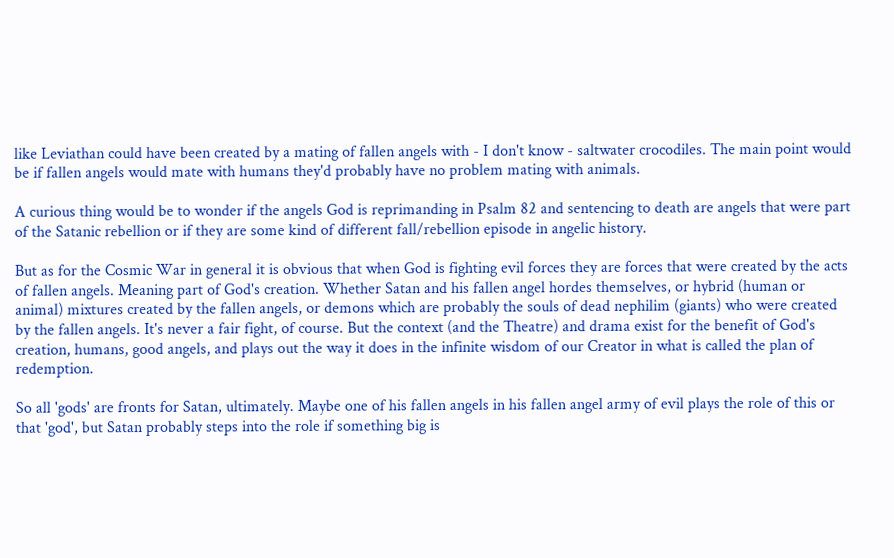like Leviathan could have been created by a mating of fallen angels with - I don't know - saltwater crocodiles. The main point would be if fallen angels would mate with humans they'd probably have no problem mating with animals.

A curious thing would be to wonder if the angels God is reprimanding in Psalm 82 and sentencing to death are angels that were part of the Satanic rebellion or if they are some kind of different fall/rebellion episode in angelic history.

But as for the Cosmic War in general it is obvious that when God is fighting evil forces they are forces that were created by the acts of fallen angels. Meaning part of God's creation. Whether Satan and his fallen angel hordes themselves, or hybrid (human or animal) mixtures created by the fallen angels, or demons which are probably the souls of dead nephilim (giants) who were created by the fallen angels. It's never a fair fight, of course. But the context (and the Theatre) and drama exist for the benefit of God's creation, humans, good angels, and plays out the way it does in the infinite wisdom of our Creator in what is called the plan of redemption.

So all 'gods' are fronts for Satan, ultimately. Maybe one of his fallen angels in his fallen angel army of evil plays the role of this or that 'god', but Satan probably steps into the role if something big is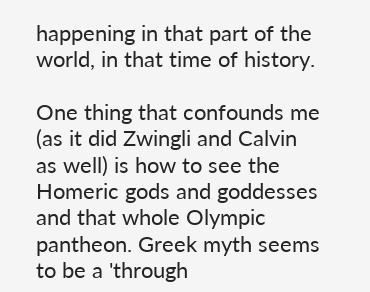happening in that part of the world, in that time of history.

One thing that confounds me (as it did Zwingli and Calvin as well) is how to see the Homeric gods and goddesses and that whole Olympic pantheon. Greek myth seems to be a 'through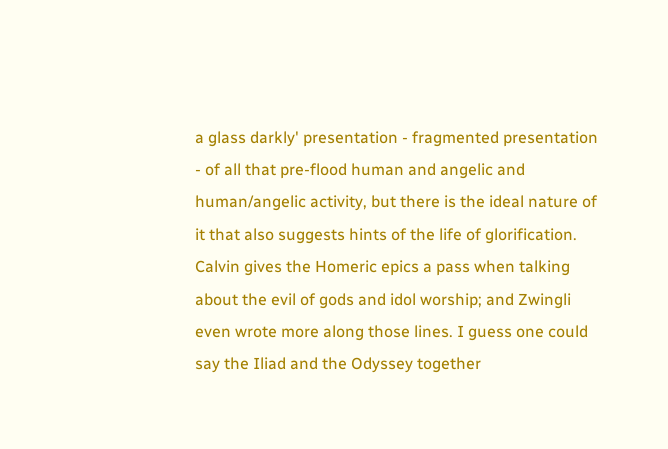a glass darkly' presentation - fragmented presentation - of all that pre-flood human and angelic and human/angelic activity, but there is the ideal nature of it that also suggests hints of the life of glorification. Calvin gives the Homeric epics a pass when talking about the evil of gods and idol worship; and Zwingli even wrote more along those lines. I guess one could say the Iliad and the Odyssey together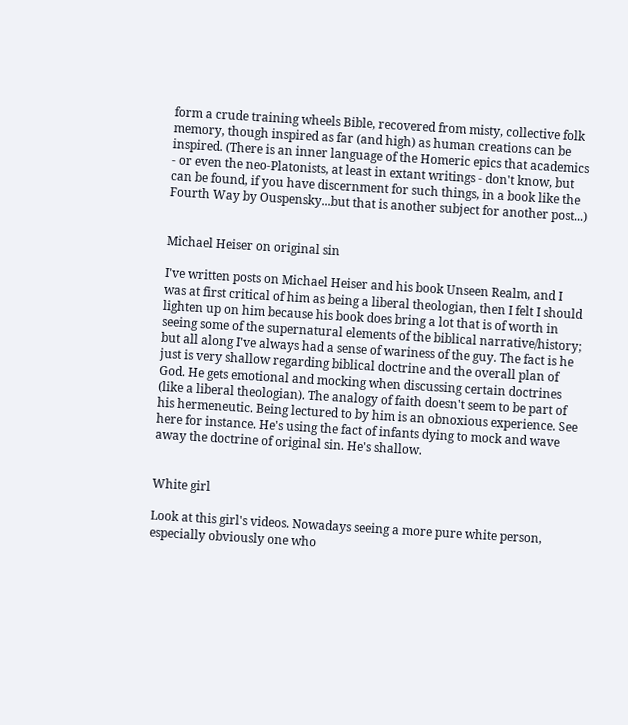form a crude training wheels Bible, recovered from misty, collective folk memory, though inspired as far (and high) as human creations can be inspired. (There is an inner language of the Homeric epics that academics - or even the neo-Platonists, at least in extant writings - don't know, but can be found, if you have discernment for such things, in a book like the Fourth Way by Ouspensky...but that is another subject for another post...)


Michael Heiser on original sin

I've written posts on Michael Heiser and his book Unseen Realm, and I was at first critical of him as being a liberal theologian, then I felt I should lighten up on him because his book does bring a lot that is of worth in seeing some of the supernatural elements of the biblical narrative/history; but all along I've always had a sense of wariness of the guy. The fact is he just is very shallow regarding biblical doctrine and the overall plan of God. He gets emotional and mocking when discussing certain doctrines (like a liberal theologian). The analogy of faith doesn't seem to be part of his hermeneutic. Being lectured to by him is an obnoxious experience. See here for instance. He's using the fact of infants dying to mock and wave away the doctrine of original sin. He's shallow.


White girl

Look at this girl's videos. Nowadays seeing a more pure white person, especially obviously one who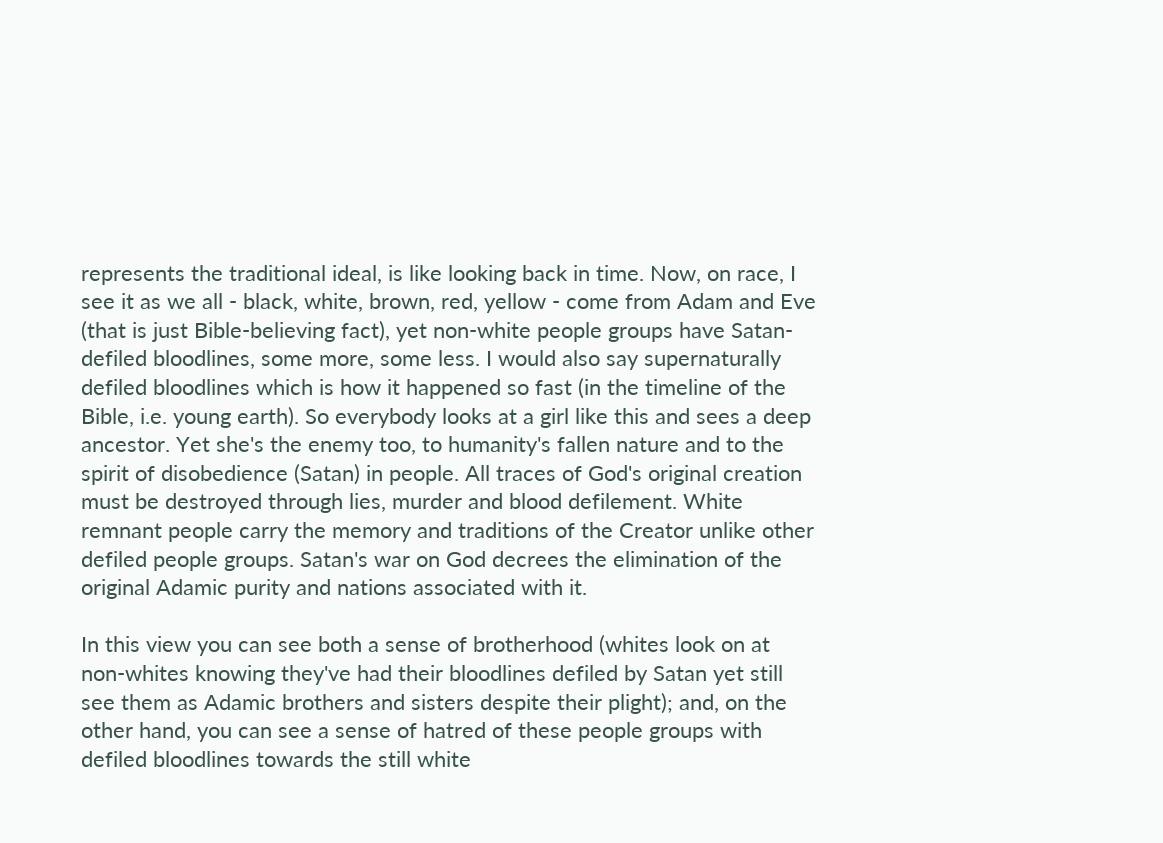represents the traditional ideal, is like looking back in time. Now, on race, I see it as we all - black, white, brown, red, yellow - come from Adam and Eve (that is just Bible-believing fact), yet non-white people groups have Satan-defiled bloodlines, some more, some less. I would also say supernaturally defiled bloodlines which is how it happened so fast (in the timeline of the Bible, i.e. young earth). So everybody looks at a girl like this and sees a deep ancestor. Yet she's the enemy too, to humanity's fallen nature and to the spirit of disobedience (Satan) in people. All traces of God's original creation must be destroyed through lies, murder and blood defilement. White remnant people carry the memory and traditions of the Creator unlike other defiled people groups. Satan's war on God decrees the elimination of the original Adamic purity and nations associated with it.

In this view you can see both a sense of brotherhood (whites look on at non-whites knowing they've had their bloodlines defiled by Satan yet still see them as Adamic brothers and sisters despite their plight); and, on the other hand, you can see a sense of hatred of these people groups with defiled bloodlines towards the still white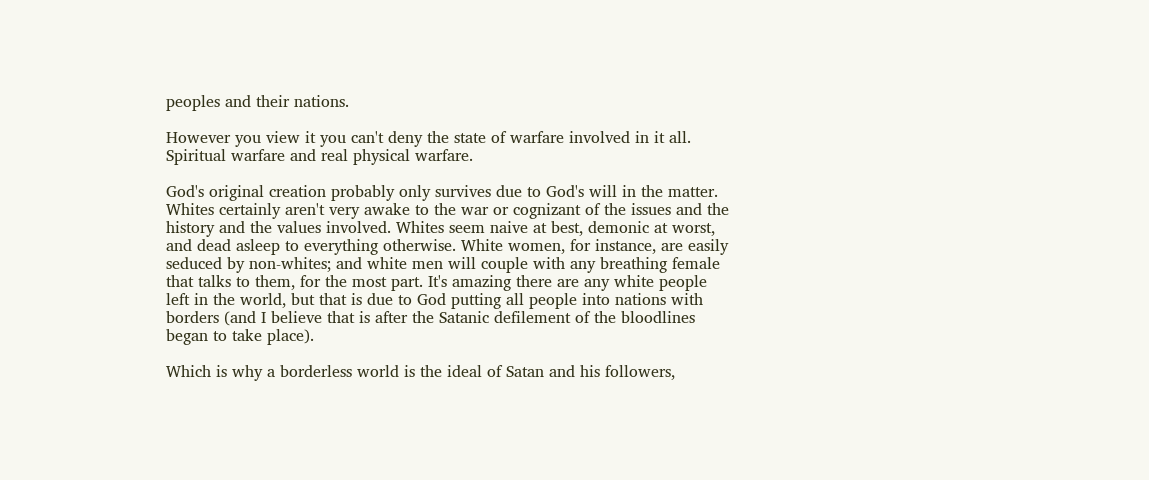peoples and their nations.

However you view it you can't deny the state of warfare involved in it all. Spiritual warfare and real physical warfare.

God's original creation probably only survives due to God's will in the matter. Whites certainly aren't very awake to the war or cognizant of the issues and the history and the values involved. Whites seem naive at best, demonic at worst, and dead asleep to everything otherwise. White women, for instance, are easily seduced by non-whites; and white men will couple with any breathing female that talks to them, for the most part. It's amazing there are any white people left in the world, but that is due to God putting all people into nations with borders (and I believe that is after the Satanic defilement of the bloodlines began to take place).

Which is why a borderless world is the ideal of Satan and his followers,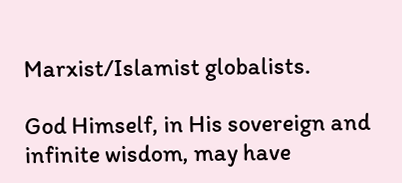Marxist/Islamist globalists.

God Himself, in His sovereign and infinite wisdom, may have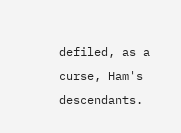defiled, as a curse, Ham's descendants.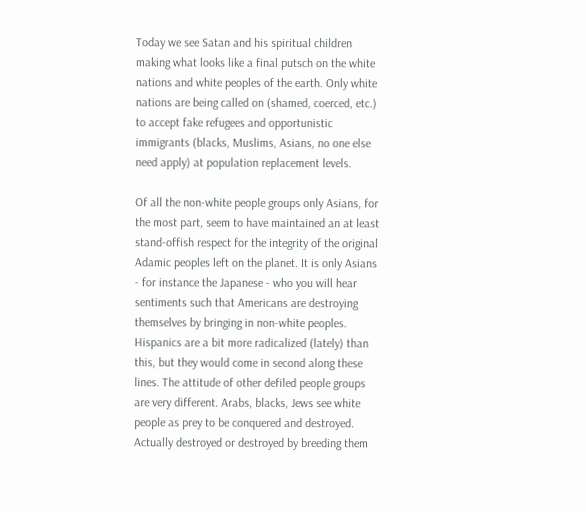Today we see Satan and his spiritual children making what looks like a final putsch on the white nations and white peoples of the earth. Only white nations are being called on (shamed, coerced, etc.) to accept fake refugees and opportunistic immigrants (blacks, Muslims, Asians, no one else need apply) at population replacement levels.

Of all the non-white people groups only Asians, for the most part, seem to have maintained an at least stand-offish respect for the integrity of the original Adamic peoples left on the planet. It is only Asians - for instance the Japanese - who you will hear sentiments such that Americans are destroying themselves by bringing in non-white peoples. Hispanics are a bit more radicalized (lately) than this, but they would come in second along these lines. The attitude of other defiled people groups are very different. Arabs, blacks, Jews see white people as prey to be conquered and destroyed. Actually destroyed or destroyed by breeding them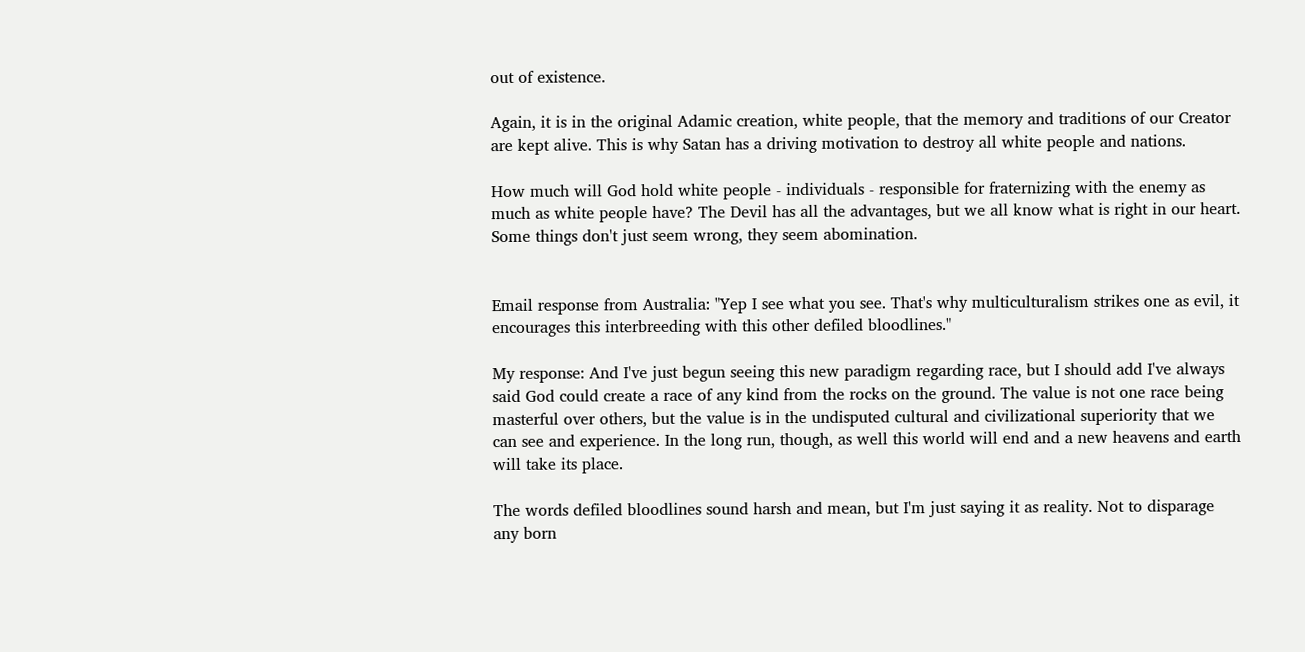out of existence.

Again, it is in the original Adamic creation, white people, that the memory and traditions of our Creator are kept alive. This is why Satan has a driving motivation to destroy all white people and nations.

How much will God hold white people - individuals - responsible for fraternizing with the enemy as much as white people have? The Devil has all the advantages, but we all know what is right in our heart. Some things don't just seem wrong, they seem abomination.


Email response from Australia: "Yep I see what you see. That's why multiculturalism strikes one as evil, it encourages this interbreeding with this other defiled bloodlines."

My response: And I've just begun seeing this new paradigm regarding race, but I should add I've always said God could create a race of any kind from the rocks on the ground. The value is not one race being masterful over others, but the value is in the undisputed cultural and civilizational superiority that we can see and experience. In the long run, though, as well this world will end and a new heavens and earth will take its place.

The words defiled bloodlines sound harsh and mean, but I'm just saying it as reality. Not to disparage any born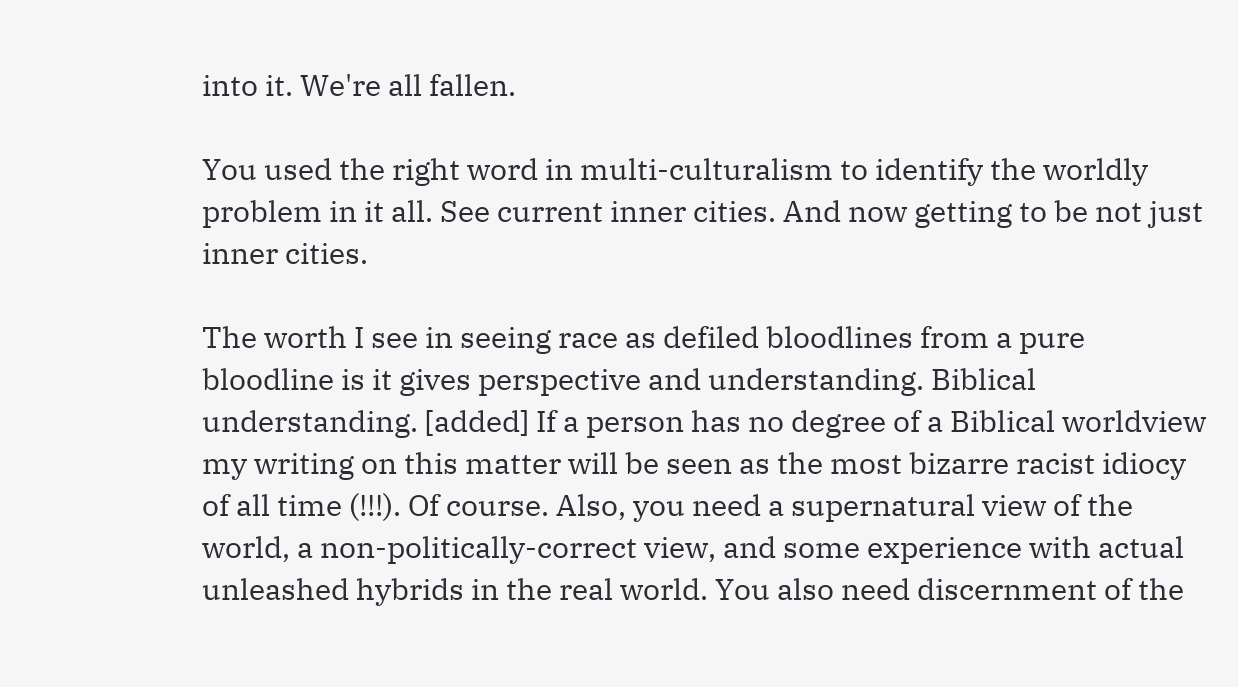into it. We're all fallen.

You used the right word in multi-culturalism to identify the worldly problem in it all. See current inner cities. And now getting to be not just inner cities.

The worth I see in seeing race as defiled bloodlines from a pure bloodline is it gives perspective and understanding. Biblical understanding. [added] If a person has no degree of a Biblical worldview my writing on this matter will be seen as the most bizarre racist idiocy of all time (!!!). Of course. Also, you need a supernatural view of the world, a non-politically-correct view, and some experience with actual unleashed hybrids in the real world. You also need discernment of the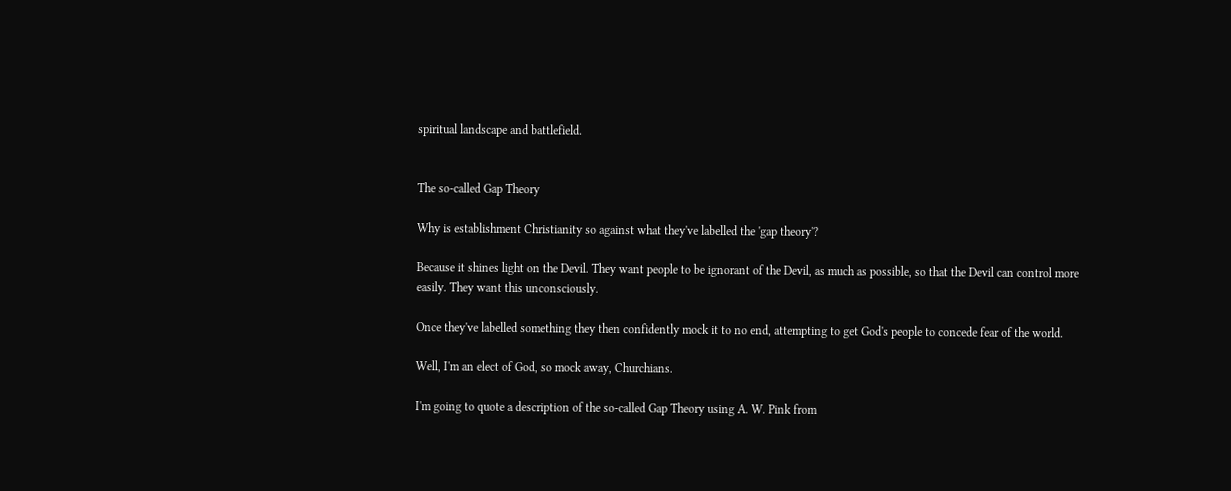spiritual landscape and battlefield.


The so-called Gap Theory

Why is establishment Christianity so against what they've labelled the 'gap theory'?

Because it shines light on the Devil. They want people to be ignorant of the Devil, as much as possible, so that the Devil can control more easily. They want this unconsciously.

Once they've labelled something they then confidently mock it to no end, attempting to get God's people to concede fear of the world.

Well, I'm an elect of God, so mock away, Churchians.

I'm going to quote a description of the so-called Gap Theory using A. W. Pink from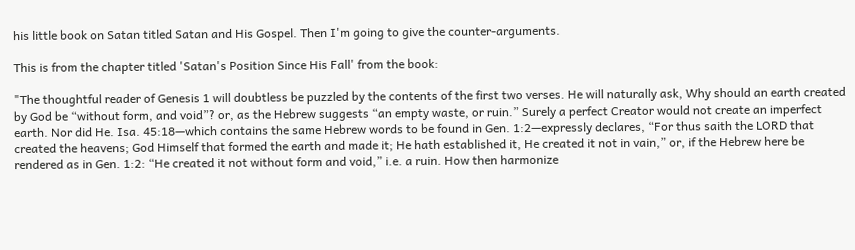his little book on Satan titled Satan and His Gospel. Then I'm going to give the counter-arguments.

This is from the chapter titled 'Satan's Position Since His Fall' from the book:

"The thoughtful reader of Genesis 1 will doubtless be puzzled by the contents of the first two verses. He will naturally ask, Why should an earth created by God be “without form, and void”? or, as the Hebrew suggests “an empty waste, or ruin.” Surely a perfect Creator would not create an imperfect earth. Nor did He. Isa. 45:18—which contains the same Hebrew words to be found in Gen. 1:2—expressly declares, “For thus saith the LORD that created the heavens; God Himself that formed the earth and made it; He hath established it, He created it not in vain,” or, if the Hebrew here be rendered as in Gen. 1:2: “He created it not without form and void,” i.e. a ruin. How then harmonize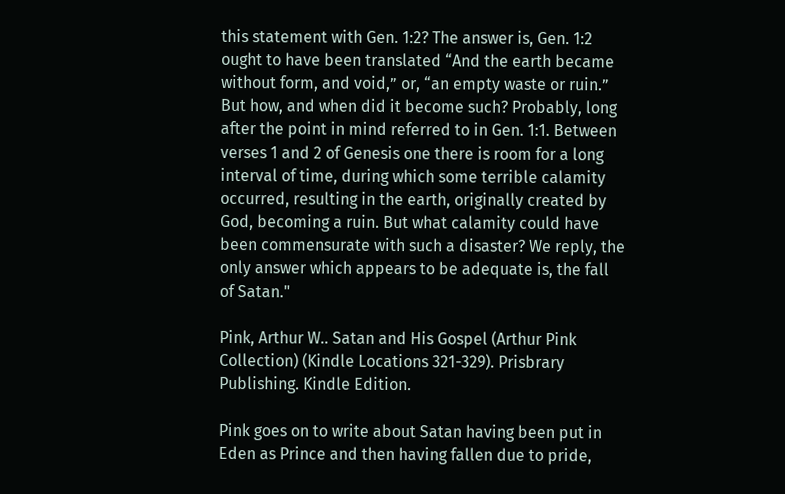this statement with Gen. 1:2? The answer is, Gen. 1:2 ought to have been translated “And the earth became without form, and void,” or, “an empty waste or ruin.” But how, and when did it become such? Probably, long after the point in mind referred to in Gen. 1:1. Between verses 1 and 2 of Genesis one there is room for a long interval of time, during which some terrible calamity occurred, resulting in the earth, originally created by God, becoming a ruin. But what calamity could have been commensurate with such a disaster? We reply, the only answer which appears to be adequate is, the fall of Satan."

Pink, Arthur W.. Satan and His Gospel (Arthur Pink Collection) (Kindle Locations 321-329). Prisbrary Publishing. Kindle Edition.

Pink goes on to write about Satan having been put in Eden as Prince and then having fallen due to pride,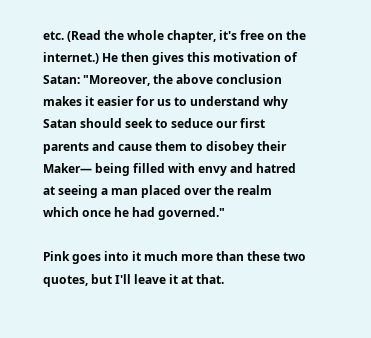etc. (Read the whole chapter, it's free on the internet.) He then gives this motivation of Satan: "Moreover, the above conclusion makes it easier for us to understand why Satan should seek to seduce our first parents and cause them to disobey their Maker— being filled with envy and hatred at seeing a man placed over the realm which once he had governed."

Pink goes into it much more than these two quotes, but I'll leave it at that.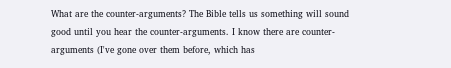What are the counter-arguments? The Bible tells us something will sound good until you hear the counter-arguments. I know there are counter-arguments (I've gone over them before, which has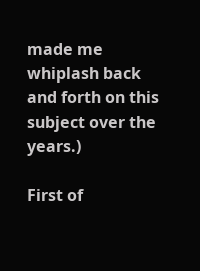made me whiplash back and forth on this subject over the years.)

First of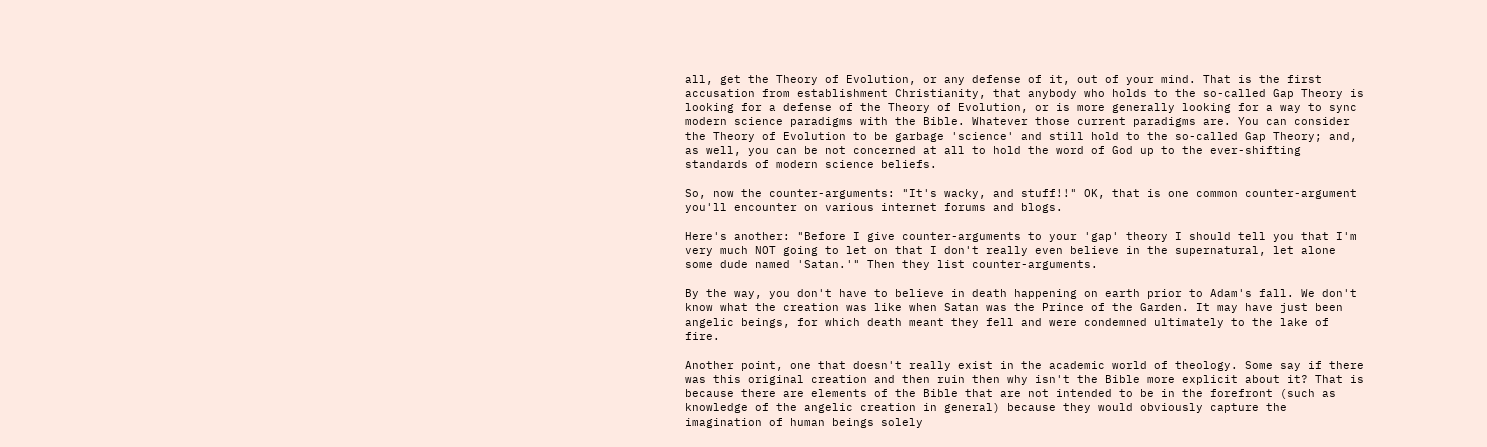all, get the Theory of Evolution, or any defense of it, out of your mind. That is the first accusation from establishment Christianity, that anybody who holds to the so-called Gap Theory is looking for a defense of the Theory of Evolution, or is more generally looking for a way to sync modern science paradigms with the Bible. Whatever those current paradigms are. You can consider the Theory of Evolution to be garbage 'science' and still hold to the so-called Gap Theory; and, as well, you can be not concerned at all to hold the word of God up to the ever-shifting standards of modern science beliefs.

So, now the counter-arguments: "It's wacky, and stuff!!" OK, that is one common counter-argument you'll encounter on various internet forums and blogs.

Here's another: "Before I give counter-arguments to your 'gap' theory I should tell you that I'm very much NOT going to let on that I don't really even believe in the supernatural, let alone some dude named 'Satan.'" Then they list counter-arguments.

By the way, you don't have to believe in death happening on earth prior to Adam's fall. We don't know what the creation was like when Satan was the Prince of the Garden. It may have just been angelic beings, for which death meant they fell and were condemned ultimately to the lake of fire.

Another point, one that doesn't really exist in the academic world of theology. Some say if there was this original creation and then ruin then why isn't the Bible more explicit about it? That is because there are elements of the Bible that are not intended to be in the forefront (such as knowledge of the angelic creation in general) because they would obviously capture the imagination of human beings solely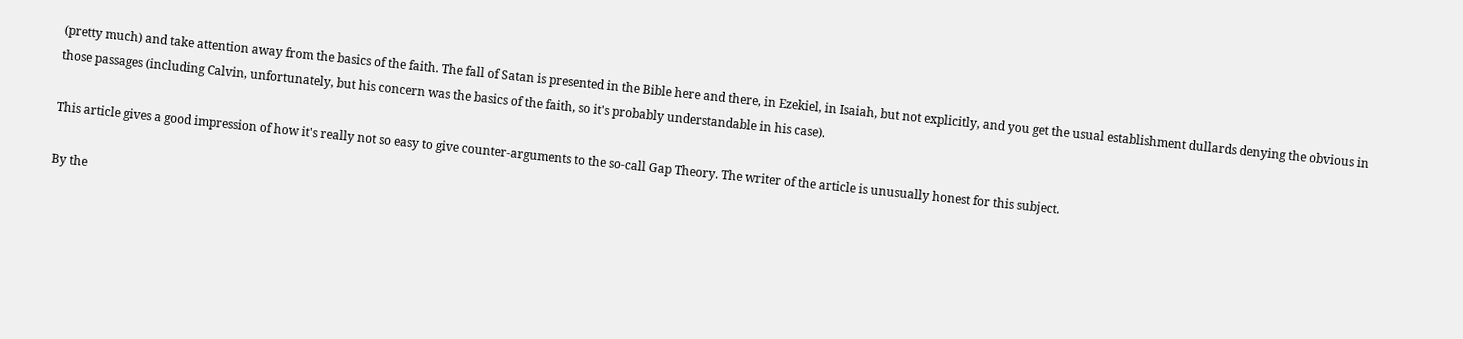(pretty much) and take attention away from the basics of the faith. The fall of Satan is presented in the Bible here and there, in Ezekiel, in Isaiah, but not explicitly, and you get the usual establishment dullards denying the obvious in those passages (including Calvin, unfortunately, but his concern was the basics of the faith, so it's probably understandable in his case).

This article gives a good impression of how it's really not so easy to give counter-arguments to the so-call Gap Theory. The writer of the article is unusually honest for this subject.

By the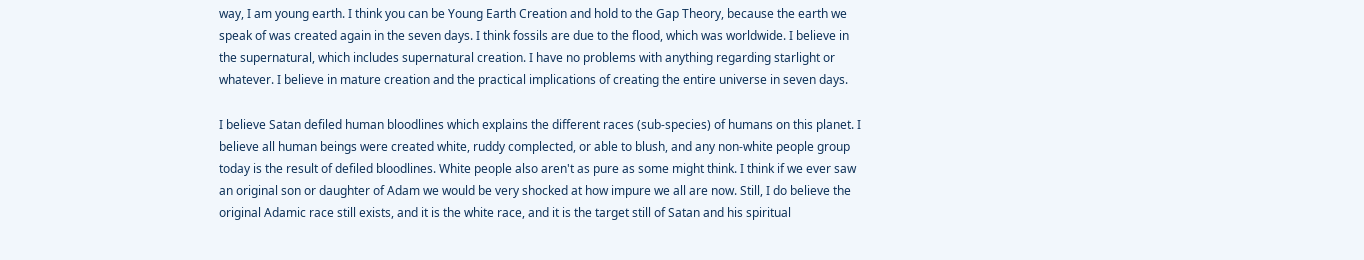way, I am young earth. I think you can be Young Earth Creation and hold to the Gap Theory, because the earth we speak of was created again in the seven days. I think fossils are due to the flood, which was worldwide. I believe in the supernatural, which includes supernatural creation. I have no problems with anything regarding starlight or whatever. I believe in mature creation and the practical implications of creating the entire universe in seven days.

I believe Satan defiled human bloodlines which explains the different races (sub-species) of humans on this planet. I believe all human beings were created white, ruddy complected, or able to blush, and any non-white people group today is the result of defiled bloodlines. White people also aren't as pure as some might think. I think if we ever saw an original son or daughter of Adam we would be very shocked at how impure we all are now. Still, I do believe the original Adamic race still exists, and it is the white race, and it is the target still of Satan and his spiritual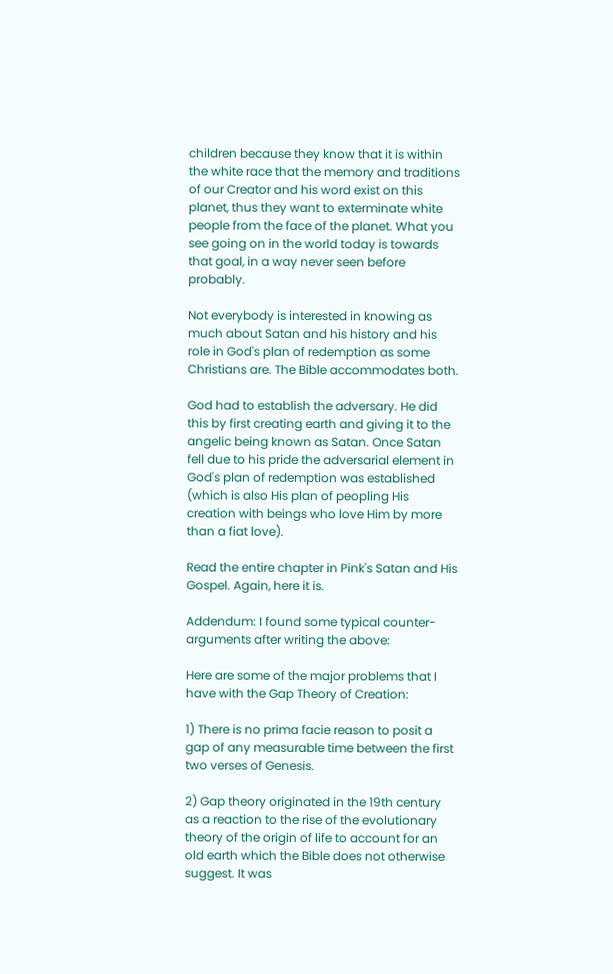children because they know that it is within the white race that the memory and traditions of our Creator and his word exist on this planet, thus they want to exterminate white people from the face of the planet. What you see going on in the world today is towards that goal, in a way never seen before probably.

Not everybody is interested in knowing as much about Satan and his history and his role in God's plan of redemption as some Christians are. The Bible accommodates both.

God had to establish the adversary. He did this by first creating earth and giving it to the angelic being known as Satan. Once Satan fell due to his pride the adversarial element in God's plan of redemption was established (which is also His plan of peopling His creation with beings who love Him by more than a fiat love).

Read the entire chapter in Pink's Satan and His Gospel. Again, here it is.

Addendum: I found some typical counter-arguments after writing the above:

Here are some of the major problems that I have with the Gap Theory of Creation:

1) There is no prima facie reason to posit a gap of any measurable time between the first two verses of Genesis.

2) Gap theory originated in the 19th century as a reaction to the rise of the evolutionary theory of the origin of life to account for an old earth which the Bible does not otherwise suggest. It was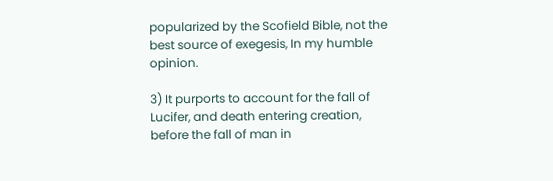popularized by the Scofield Bible, not the best source of exegesis, In my humble opinion.

3) It purports to account for the fall of Lucifer, and death entering creation, before the fall of man in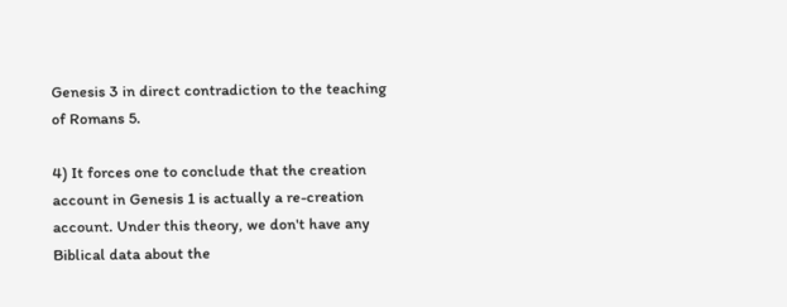Genesis 3 in direct contradiction to the teaching of Romans 5.

4) It forces one to conclude that the creation account in Genesis 1 is actually a re-creation account. Under this theory, we don't have any Biblical data about the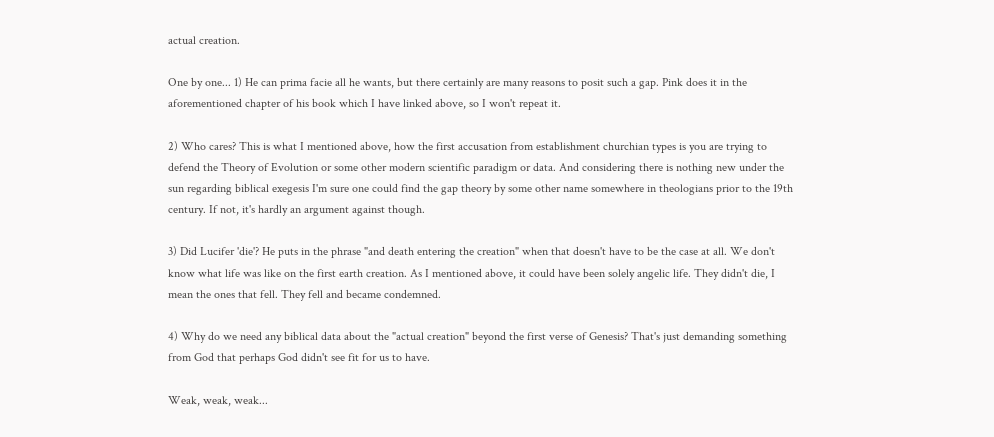actual creation.

One by one... 1) He can prima facie all he wants, but there certainly are many reasons to posit such a gap. Pink does it in the aforementioned chapter of his book which I have linked above, so I won't repeat it.

2) Who cares? This is what I mentioned above, how the first accusation from establishment churchian types is you are trying to defend the Theory of Evolution or some other modern scientific paradigm or data. And considering there is nothing new under the sun regarding biblical exegesis I'm sure one could find the gap theory by some other name somewhere in theologians prior to the 19th century. If not, it's hardly an argument against though.

3) Did Lucifer 'die'? He puts in the phrase "and death entering the creation" when that doesn't have to be the case at all. We don't know what life was like on the first earth creation. As I mentioned above, it could have been solely angelic life. They didn't die, I mean the ones that fell. They fell and became condemned.

4) Why do we need any biblical data about the "actual creation" beyond the first verse of Genesis? That's just demanding something from God that perhaps God didn't see fit for us to have.

Weak, weak, weak...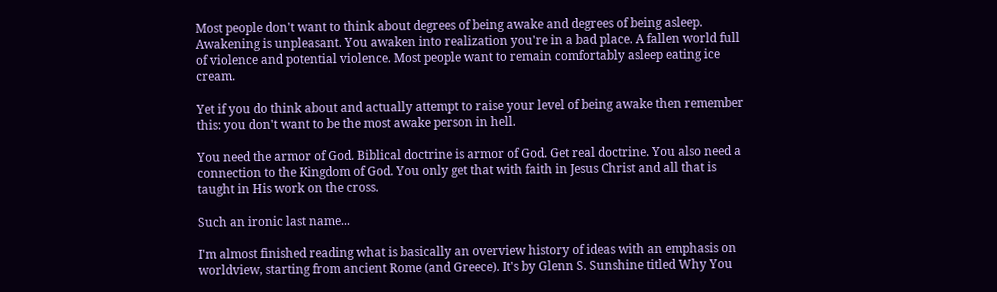Most people don't want to think about degrees of being awake and degrees of being asleep. Awakening is unpleasant. You awaken into realization you're in a bad place. A fallen world full of violence and potential violence. Most people want to remain comfortably asleep eating ice cream.

Yet if you do think about and actually attempt to raise your level of being awake then remember this: you don't want to be the most awake person in hell.

You need the armor of God. Biblical doctrine is armor of God. Get real doctrine. You also need a connection to the Kingdom of God. You only get that with faith in Jesus Christ and all that is taught in His work on the cross.

Such an ironic last name...

I'm almost finished reading what is basically an overview history of ideas with an emphasis on worldview, starting from ancient Rome (and Greece). It's by Glenn S. Sunshine titled Why You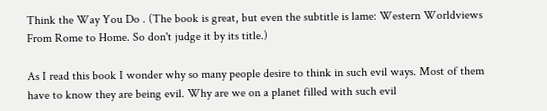Think the Way You Do . (The book is great, but even the subtitle is lame: Western Worldviews From Rome to Home. So don't judge it by its title.)

As I read this book I wonder why so many people desire to think in such evil ways. Most of them have to know they are being evil. Why are we on a planet filled with such evil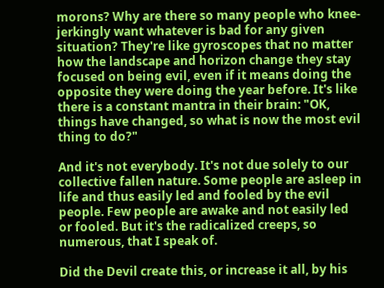morons? Why are there so many people who knee-jerkingly want whatever is bad for any given situation? They're like gyroscopes that no matter how the landscape and horizon change they stay focused on being evil, even if it means doing the opposite they were doing the year before. It's like there is a constant mantra in their brain: "OK, things have changed, so what is now the most evil thing to do?"

And it's not everybody. It's not due solely to our collective fallen nature. Some people are asleep in life and thus easily led and fooled by the evil people. Few people are awake and not easily led or fooled. But it's the radicalized creeps, so numerous, that I speak of.

Did the Devil create this, or increase it all, by his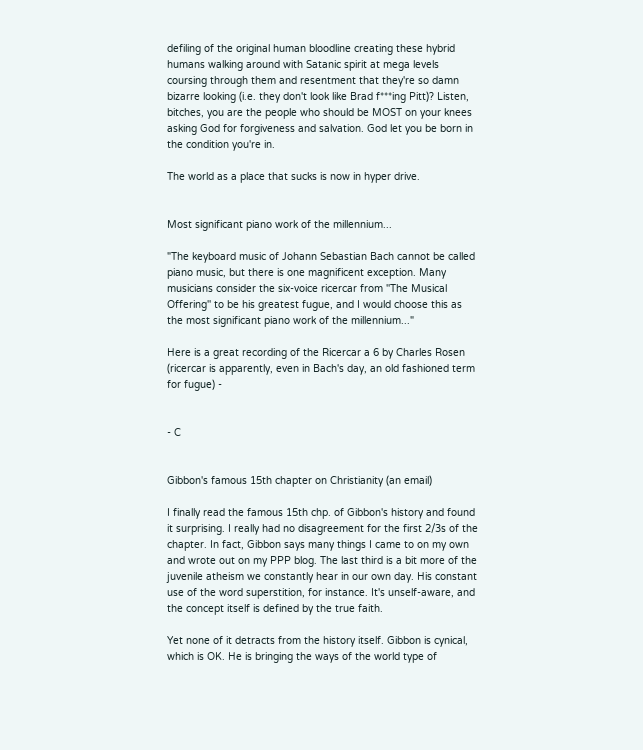defiling of the original human bloodline creating these hybrid humans walking around with Satanic spirit at mega levels coursing through them and resentment that they're so damn bizarre looking (i.e. they don't look like Brad f***ing Pitt)? Listen, bitches, you are the people who should be MOST on your knees asking God for forgiveness and salvation. God let you be born in the condition you're in.

The world as a place that sucks is now in hyper drive.


Most significant piano work of the millennium...

"The keyboard music of Johann Sebastian Bach cannot be called piano music, but there is one magnificent exception. Many musicians consider the six-voice ricercar from ''The Musical Offering'' to be his greatest fugue, and I would choose this as the most significant piano work of the millennium..."

Here is a great recording of the Ricercar a 6 by Charles Rosen (ricercar is apparently, even in Bach's day, an old fashioned term for fugue) -


- C


Gibbon's famous 15th chapter on Christianity (an email)

I finally read the famous 15th chp. of Gibbon's history and found it surprising. I really had no disagreement for the first 2/3s of the chapter. In fact, Gibbon says many things I came to on my own and wrote out on my PPP blog. The last third is a bit more of the juvenile atheism we constantly hear in our own day. His constant use of the word superstition, for instance. It's unself-aware, and the concept itself is defined by the true faith.

Yet none of it detracts from the history itself. Gibbon is cynical, which is OK. He is bringing the ways of the world type of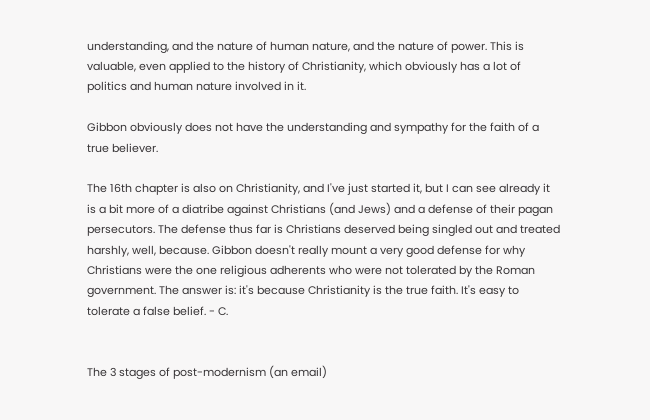understanding, and the nature of human nature, and the nature of power. This is valuable, even applied to the history of Christianity, which obviously has a lot of politics and human nature involved in it.

Gibbon obviously does not have the understanding and sympathy for the faith of a true believer.

The 16th chapter is also on Christianity, and I've just started it, but I can see already it is a bit more of a diatribe against Christians (and Jews) and a defense of their pagan persecutors. The defense thus far is Christians deserved being singled out and treated harshly, well, because. Gibbon doesn't really mount a very good defense for why Christians were the one religious adherents who were not tolerated by the Roman government. The answer is: it's because Christianity is the true faith. It's easy to tolerate a false belief. - C.


The 3 stages of post-modernism (an email)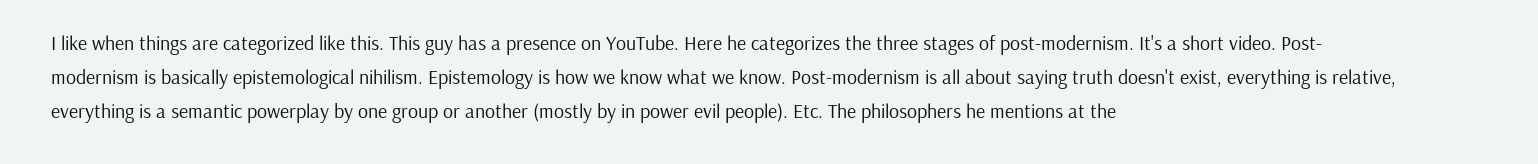I like when things are categorized like this. This guy has a presence on YouTube. Here he categorizes the three stages of post-modernism. It's a short video. Post-modernism is basically epistemological nihilism. Epistemology is how we know what we know. Post-modernism is all about saying truth doesn't exist, everything is relative, everything is a semantic powerplay by one group or another (mostly by in power evil people). Etc. The philosophers he mentions at the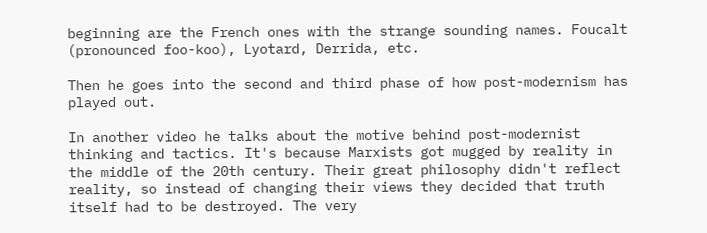beginning are the French ones with the strange sounding names. Foucalt (pronounced foo-koo), Lyotard, Derrida, etc.

Then he goes into the second and third phase of how post-modernism has played out.

In another video he talks about the motive behind post-modernist thinking and tactics. It's because Marxists got mugged by reality in the middle of the 20th century. Their great philosophy didn't reflect reality, so instead of changing their views they decided that truth itself had to be destroyed. The very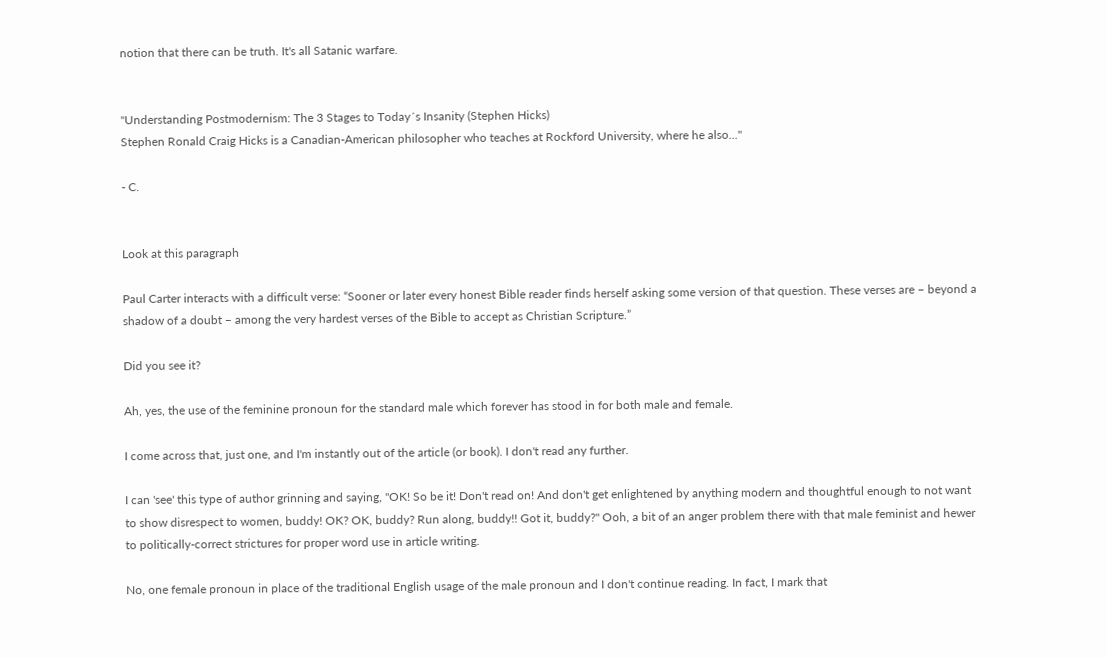notion that there can be truth. It's all Satanic warfare.


"Understanding Postmodernism: The 3 Stages to Today´s Insanity (Stephen Hicks)
Stephen Ronald Craig Hicks is a Canadian-American philosopher who teaches at Rockford University, where he also..."

- C.


Look at this paragraph

Paul Carter interacts with a difficult verse: “Sooner or later every honest Bible reader finds herself asking some version of that question. These verses are – beyond a shadow of a doubt – among the very hardest verses of the Bible to accept as Christian Scripture.”

Did you see it?

Ah, yes, the use of the feminine pronoun for the standard male which forever has stood in for both male and female.

I come across that, just one, and I'm instantly out of the article (or book). I don't read any further.

I can 'see' this type of author grinning and saying, "OK! So be it! Don't read on! And don't get enlightened by anything modern and thoughtful enough to not want to show disrespect to women, buddy! OK? OK, buddy? Run along, buddy!! Got it, buddy?" Ooh, a bit of an anger problem there with that male feminist and hewer to politically-correct strictures for proper word use in article writing.

No, one female pronoun in place of the traditional English usage of the male pronoun and I don't continue reading. In fact, I mark that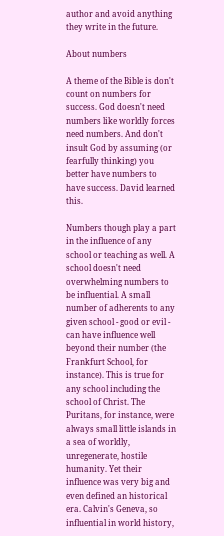author and avoid anything they write in the future.

About numbers

A theme of the Bible is don't count on numbers for success. God doesn't need numbers like worldly forces need numbers. And don't insult God by assuming (or fearfully thinking) you better have numbers to have success. David learned this.

Numbers though play a part in the influence of any school or teaching as well. A school doesn't need overwhelming numbers to be influential. A small number of adherents to any given school - good or evil - can have influence well beyond their number (the Frankfurt School, for instance). This is true for any school including the school of Christ. The Puritans, for instance, were always small little islands in a sea of worldly, unregenerate, hostile humanity. Yet their influence was very big and even defined an historical era. Calvin's Geneva, so influential in world history,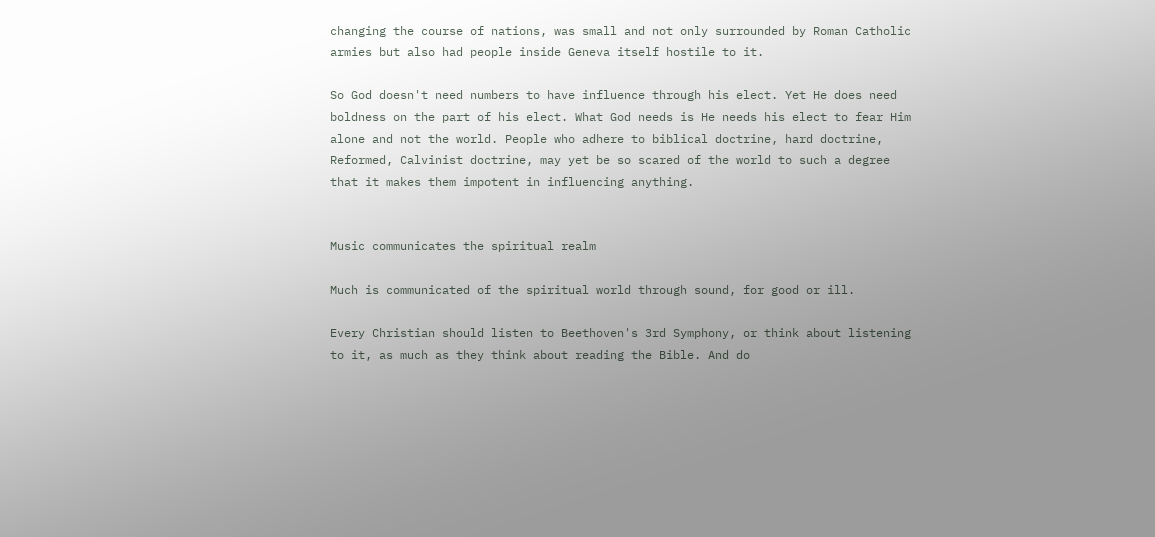changing the course of nations, was small and not only surrounded by Roman Catholic armies but also had people inside Geneva itself hostile to it.

So God doesn't need numbers to have influence through his elect. Yet He does need boldness on the part of his elect. What God needs is He needs his elect to fear Him alone and not the world. People who adhere to biblical doctrine, hard doctrine, Reformed, Calvinist doctrine, may yet be so scared of the world to such a degree that it makes them impotent in influencing anything.


Music communicates the spiritual realm

Much is communicated of the spiritual world through sound, for good or ill.

Every Christian should listen to Beethoven's 3rd Symphony, or think about listening to it, as much as they think about reading the Bible. And do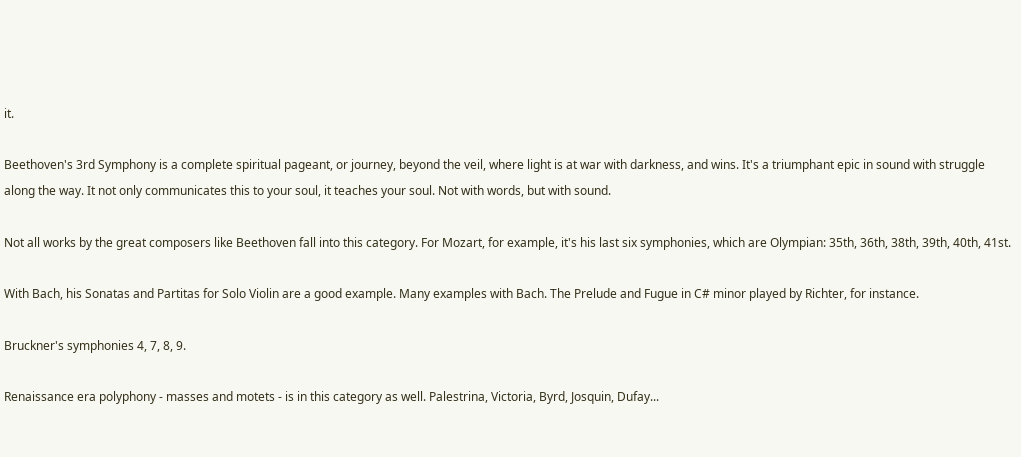it.

Beethoven's 3rd Symphony is a complete spiritual pageant, or journey, beyond the veil, where light is at war with darkness, and wins. It's a triumphant epic in sound with struggle along the way. It not only communicates this to your soul, it teaches your soul. Not with words, but with sound.

Not all works by the great composers like Beethoven fall into this category. For Mozart, for example, it's his last six symphonies, which are Olympian: 35th, 36th, 38th, 39th, 40th, 41st.

With Bach, his Sonatas and Partitas for Solo Violin are a good example. Many examples with Bach. The Prelude and Fugue in C# minor played by Richter, for instance.

Bruckner's symphonies 4, 7, 8, 9.

Renaissance era polyphony - masses and motets - is in this category as well. Palestrina, Victoria, Byrd, Josquin, Dufay...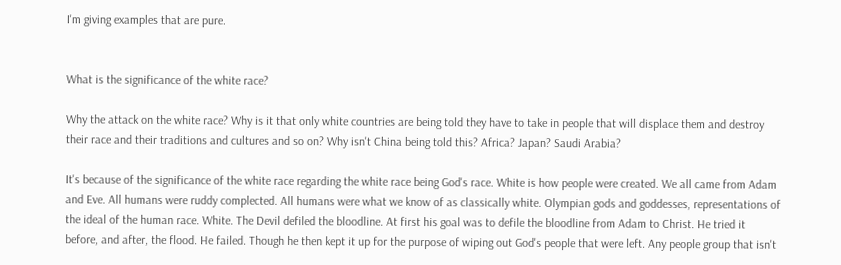I'm giving examples that are pure.


What is the significance of the white race?

Why the attack on the white race? Why is it that only white countries are being told they have to take in people that will displace them and destroy their race and their traditions and cultures and so on? Why isn't China being told this? Africa? Japan? Saudi Arabia?

It's because of the significance of the white race regarding the white race being God's race. White is how people were created. We all came from Adam and Eve. All humans were ruddy complected. All humans were what we know of as classically white. Olympian gods and goddesses, representations of the ideal of the human race. White. The Devil defiled the bloodline. At first his goal was to defile the bloodline from Adam to Christ. He tried it before, and after, the flood. He failed. Though he then kept it up for the purpose of wiping out God's people that were left. Any people group that isn't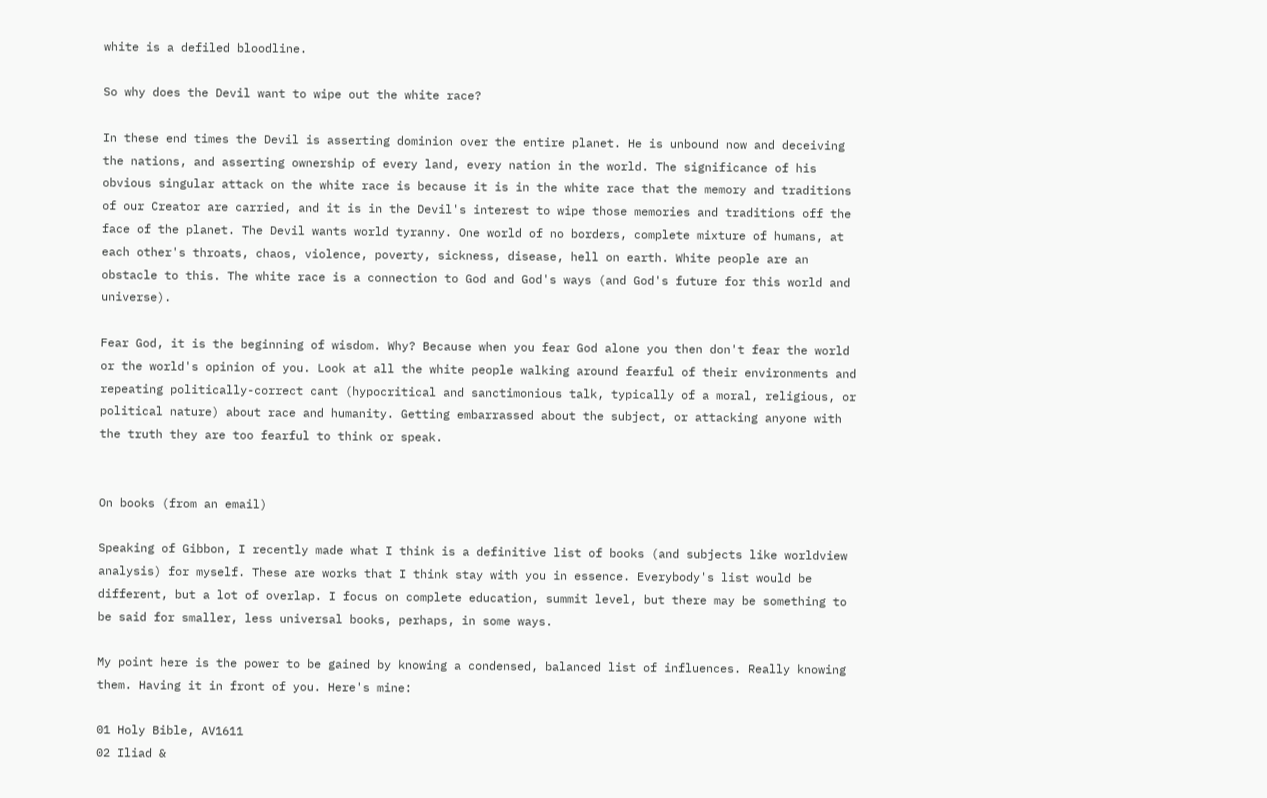white is a defiled bloodline.

So why does the Devil want to wipe out the white race?

In these end times the Devil is asserting dominion over the entire planet. He is unbound now and deceiving the nations, and asserting ownership of every land, every nation in the world. The significance of his obvious singular attack on the white race is because it is in the white race that the memory and traditions of our Creator are carried, and it is in the Devil's interest to wipe those memories and traditions off the face of the planet. The Devil wants world tyranny. One world of no borders, complete mixture of humans, at each other's throats, chaos, violence, poverty, sickness, disease, hell on earth. White people are an obstacle to this. The white race is a connection to God and God's ways (and God's future for this world and universe).

Fear God, it is the beginning of wisdom. Why? Because when you fear God alone you then don't fear the world or the world's opinion of you. Look at all the white people walking around fearful of their environments and repeating politically-correct cant (hypocritical and sanctimonious talk, typically of a moral, religious, or political nature) about race and humanity. Getting embarrassed about the subject, or attacking anyone with the truth they are too fearful to think or speak.


On books (from an email)

Speaking of Gibbon, I recently made what I think is a definitive list of books (and subjects like worldview analysis) for myself. These are works that I think stay with you in essence. Everybody's list would be different, but a lot of overlap. I focus on complete education, summit level, but there may be something to be said for smaller, less universal books, perhaps, in some ways.

My point here is the power to be gained by knowing a condensed, balanced list of influences. Really knowing them. Having it in front of you. Here's mine:

01 Holy Bible, AV1611
02 Iliad &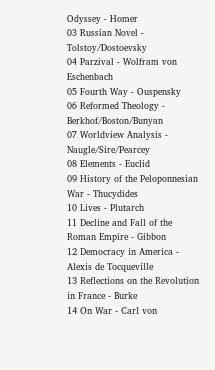Odyssey - Homer
03 Russian Novel - Tolstoy/Dostoevsky
04 Parzival - Wolfram von Eschenbach
05 Fourth Way - Ouspensky
06 Reformed Theology - Berkhof/Boston/Bunyan
07 Worldview Analysis - Naugle/Sire/Pearcey
08 Elements - Euclid
09 History of the Peloponnesian War - Thucydides
10 Lives - Plutarch
11 Decline and Fall of the Roman Empire - Gibbon
12 Democracy in America - Alexis de Tocqueville
13 Reflections on the Revolution in France - Burke
14 On War - Carl von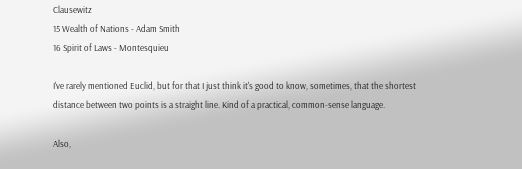Clausewitz
15 Wealth of Nations - Adam Smith
16 Spirit of Laws - Montesquieu

I've rarely mentioned Euclid, but for that I just think it's good to know, sometimes, that the shortest distance between two points is a straight line. Kind of a practical, common-sense language.

Also,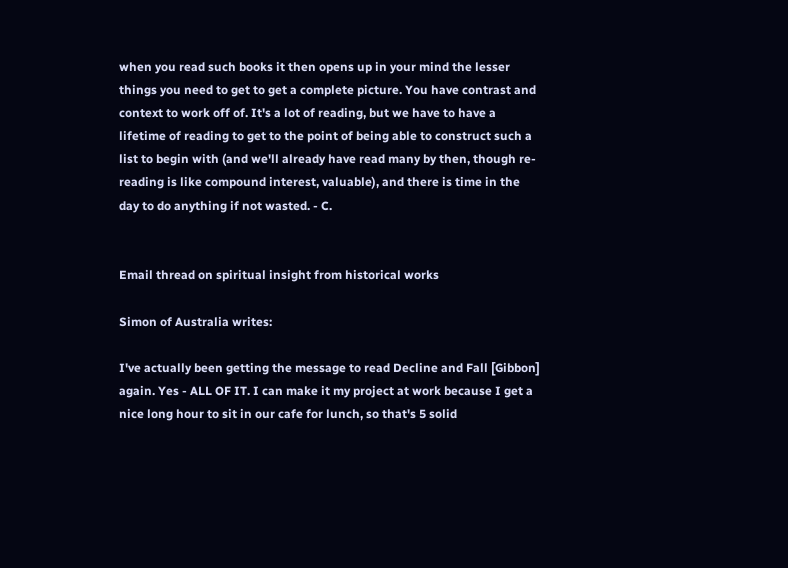when you read such books it then opens up in your mind the lesser things you need to get to get a complete picture. You have contrast and context to work off of. It's a lot of reading, but we have to have a lifetime of reading to get to the point of being able to construct such a list to begin with (and we'll already have read many by then, though re-reading is like compound interest, valuable), and there is time in the day to do anything if not wasted. - C.


Email thread on spiritual insight from historical works

Simon of Australia writes:

I've actually been getting the message to read Decline and Fall [Gibbon] again. Yes - ALL OF IT. I can make it my project at work because I get a nice long hour to sit in our cafe for lunch, so that's 5 solid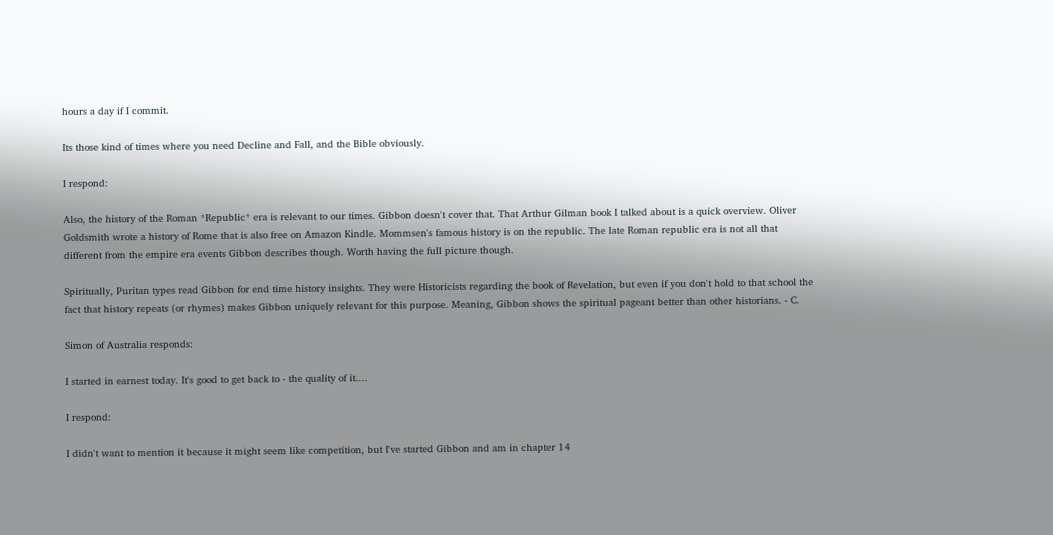hours a day if I commit.

Its those kind of times where you need Decline and Fall, and the Bible obviously.

I respond:

Also, the history of the Roman *Republic* era is relevant to our times. Gibbon doesn't cover that. That Arthur Gilman book I talked about is a quick overview. Oliver Goldsmith wrote a history of Rome that is also free on Amazon Kindle. Mommsen's famous history is on the republic. The late Roman republic era is not all that different from the empire era events Gibbon describes though. Worth having the full picture though.

Spiritually, Puritan types read Gibbon for end time history insights. They were Historicists regarding the book of Revelation, but even if you don't hold to that school the fact that history repeats (or rhymes) makes Gibbon uniquely relevant for this purpose. Meaning, Gibbon shows the spiritual pageant better than other historians. - C.

Simon of Australia responds:

I started in earnest today. It's good to get back to - the quality of it....

I respond:

I didn't want to mention it because it might seem like competition, but I've started Gibbon and am in chapter 14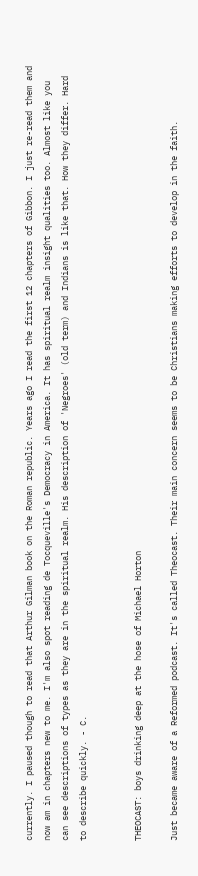currently. I paused though to read that Arthur Gilman book on the Roman republic. Years ago I read the first 12 chapters of Gibbon. I just re-read them and now am in chapters new to me. I'm also spot reading de Tocqueville's Democracy in America. It has spiritual realm insight qualities too. Almost like you can see descriptions of types as they are in the spiritual realm. His description of 'Negroes' (old term) and Indians is like that. How they differ. Hard to describe quickly. - C.


THEOCAST: boys drinking deep at the hose of Michael Horton

Just became aware of a Reformed podcast. It's called Theocast. Their main concern seems to be Christians making efforts to develop in the faith.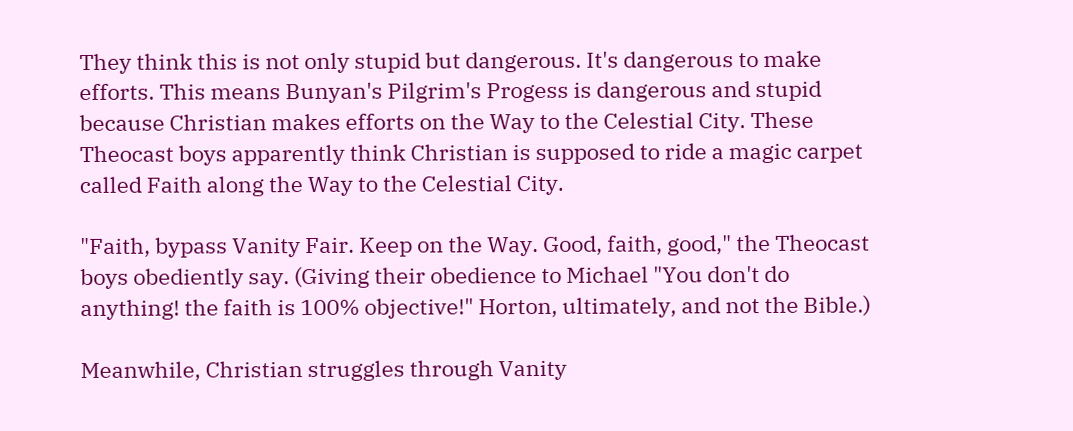They think this is not only stupid but dangerous. It's dangerous to make efforts. This means Bunyan's Pilgrim's Progess is dangerous and stupid because Christian makes efforts on the Way to the Celestial City. These Theocast boys apparently think Christian is supposed to ride a magic carpet called Faith along the Way to the Celestial City.

"Faith, bypass Vanity Fair. Keep on the Way. Good, faith, good," the Theocast boys obediently say. (Giving their obedience to Michael "You don't do anything! the faith is 100% objective!" Horton, ultimately, and not the Bible.)

Meanwhile, Christian struggles through Vanity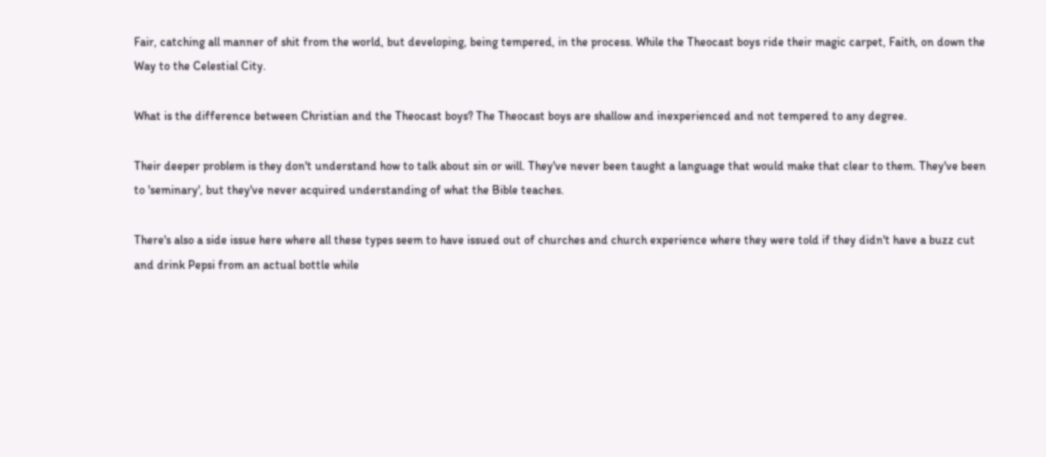Fair, catching all manner of shit from the world, but developing, being tempered, in the process. While the Theocast boys ride their magic carpet, Faith, on down the Way to the Celestial City.

What is the difference between Christian and the Theocast boys? The Theocast boys are shallow and inexperienced and not tempered to any degree.

Their deeper problem is they don't understand how to talk about sin or will. They've never been taught a language that would make that clear to them. They've been to 'seminary', but they've never acquired understanding of what the Bible teaches.

There's also a side issue here where all these types seem to have issued out of churches and church experience where they were told if they didn't have a buzz cut and drink Pepsi from an actual bottle while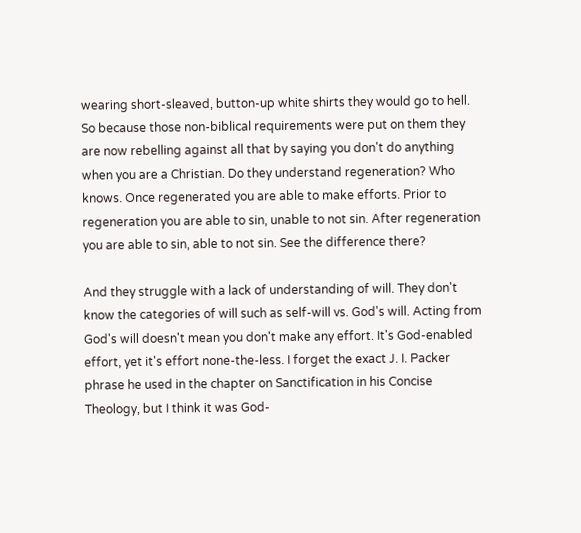wearing short-sleaved, button-up white shirts they would go to hell. So because those non-biblical requirements were put on them they are now rebelling against all that by saying you don't do anything when you are a Christian. Do they understand regeneration? Who knows. Once regenerated you are able to make efforts. Prior to regeneration you are able to sin, unable to not sin. After regeneration you are able to sin, able to not sin. See the difference there?

And they struggle with a lack of understanding of will. They don't know the categories of will such as self-will vs. God's will. Acting from God's will doesn't mean you don't make any effort. It's God-enabled effort, yet it's effort none-the-less. I forget the exact J. I. Packer phrase he used in the chapter on Sanctification in his Concise Theology, but I think it was God-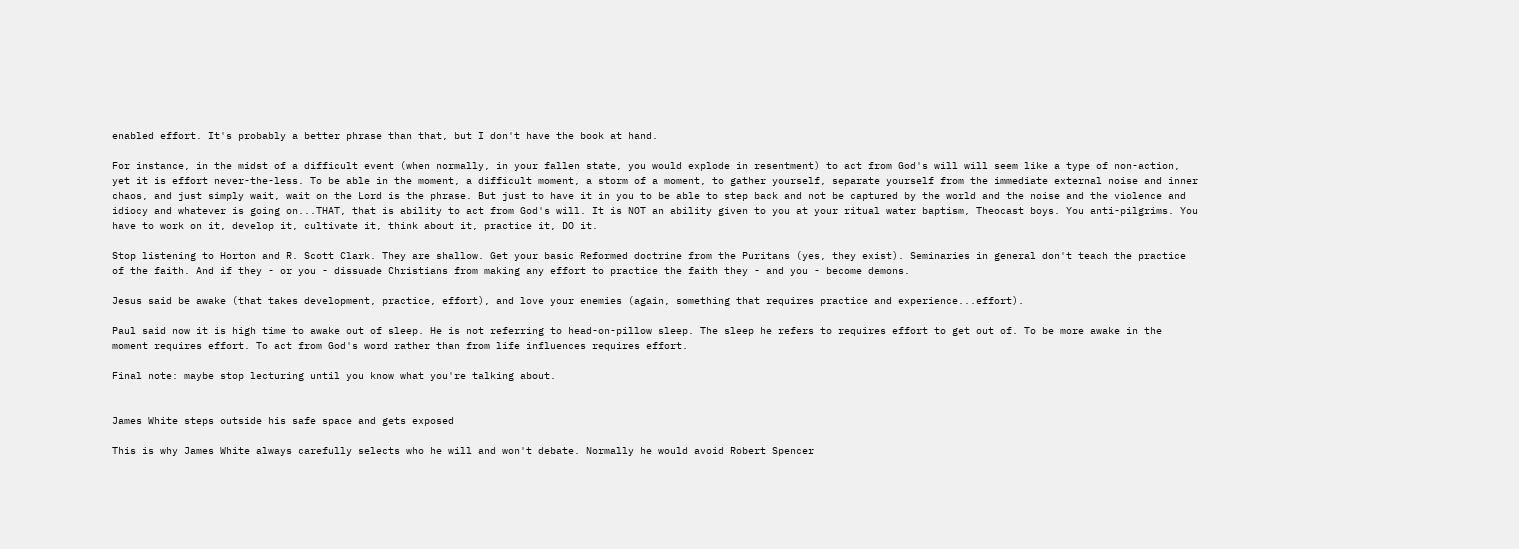enabled effort. It's probably a better phrase than that, but I don't have the book at hand.

For instance, in the midst of a difficult event (when normally, in your fallen state, you would explode in resentment) to act from God's will will seem like a type of non-action, yet it is effort never-the-less. To be able in the moment, a difficult moment, a storm of a moment, to gather yourself, separate yourself from the immediate external noise and inner chaos, and just simply wait, wait on the Lord is the phrase. But just to have it in you to be able to step back and not be captured by the world and the noise and the violence and idiocy and whatever is going on...THAT, that is ability to act from God's will. It is NOT an ability given to you at your ritual water baptism, Theocast boys. You anti-pilgrims. You have to work on it, develop it, cultivate it, think about it, practice it, DO it.

Stop listening to Horton and R. Scott Clark. They are shallow. Get your basic Reformed doctrine from the Puritans (yes, they exist). Seminaries in general don't teach the practice of the faith. And if they - or you - dissuade Christians from making any effort to practice the faith they - and you - become demons.

Jesus said be awake (that takes development, practice, effort), and love your enemies (again, something that requires practice and experience...effort).

Paul said now it is high time to awake out of sleep. He is not referring to head-on-pillow sleep. The sleep he refers to requires effort to get out of. To be more awake in the moment requires effort. To act from God's word rather than from life influences requires effort.

Final note: maybe stop lecturing until you know what you're talking about.


James White steps outside his safe space and gets exposed

This is why James White always carefully selects who he will and won't debate. Normally he would avoid Robert Spencer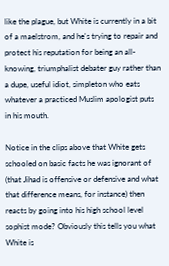like the plague, but White is currently in a bit of a maelstrom, and he's trying to repair and protect his reputation for being an all-knowing, triumphalist debater guy rather than a dupe, useful idiot, simpleton who eats whatever a practiced Muslim apologist puts in his mouth.

Notice in the clips above that White gets schooled on basic facts he was ignorant of (that Jihad is offensive or defensive and what that difference means, for instance) then reacts by going into his high school level sophist mode? Obviously this tells you what White is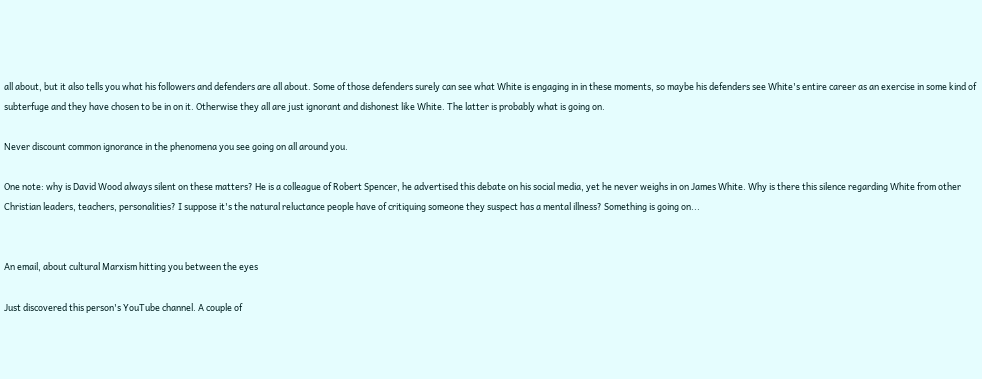all about, but it also tells you what his followers and defenders are all about. Some of those defenders surely can see what White is engaging in in these moments, so maybe his defenders see White's entire career as an exercise in some kind of subterfuge and they have chosen to be in on it. Otherwise they all are just ignorant and dishonest like White. The latter is probably what is going on.

Never discount common ignorance in the phenomena you see going on all around you.

One note: why is David Wood always silent on these matters? He is a colleague of Robert Spencer, he advertised this debate on his social media, yet he never weighs in on James White. Why is there this silence regarding White from other Christian leaders, teachers, personalities? I suppose it's the natural reluctance people have of critiquing someone they suspect has a mental illness? Something is going on...


An email, about cultural Marxism hitting you between the eyes

Just discovered this person's YouTube channel. A couple of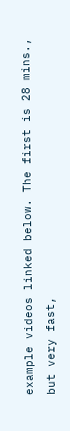example videos linked below. The first is 28 mins., but very fast,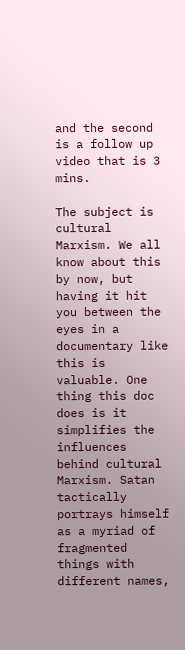and the second is a follow up video that is 3 mins.

The subject is cultural Marxism. We all know about this by now, but having it hit you between the eyes in a documentary like this is valuable. One thing this doc does is it simplifies the influences behind cultural Marxism. Satan tactically portrays himself as a myriad of fragmented things with different names,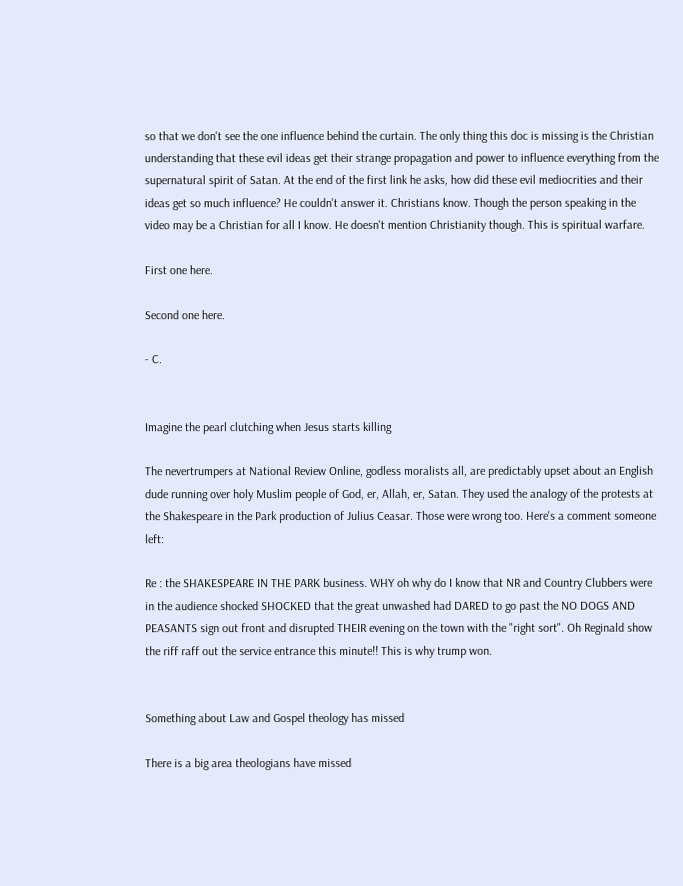so that we don't see the one influence behind the curtain. The only thing this doc is missing is the Christian understanding that these evil ideas get their strange propagation and power to influence everything from the supernatural spirit of Satan. At the end of the first link he asks, how did these evil mediocrities and their ideas get so much influence? He couldn't answer it. Christians know. Though the person speaking in the video may be a Christian for all I know. He doesn't mention Christianity though. This is spiritual warfare.

First one here.

Second one here.

- C.


Imagine the pearl clutching when Jesus starts killing

The nevertrumpers at National Review Online, godless moralists all, are predictably upset about an English dude running over holy Muslim people of God, er, Allah, er, Satan. They used the analogy of the protests at the Shakespeare in the Park production of Julius Ceasar. Those were wrong too. Here's a comment someone left:

Re : the SHAKESPEARE IN THE PARK business. WHY oh why do I know that NR and Country Clubbers were in the audience shocked SHOCKED that the great unwashed had DARED to go past the NO DOGS AND PEASANTS sign out front and disrupted THEIR evening on the town with the "right sort". Oh Reginald show the riff raff out the service entrance this minute!! This is why trump won.


Something about Law and Gospel theology has missed

There is a big area theologians have missed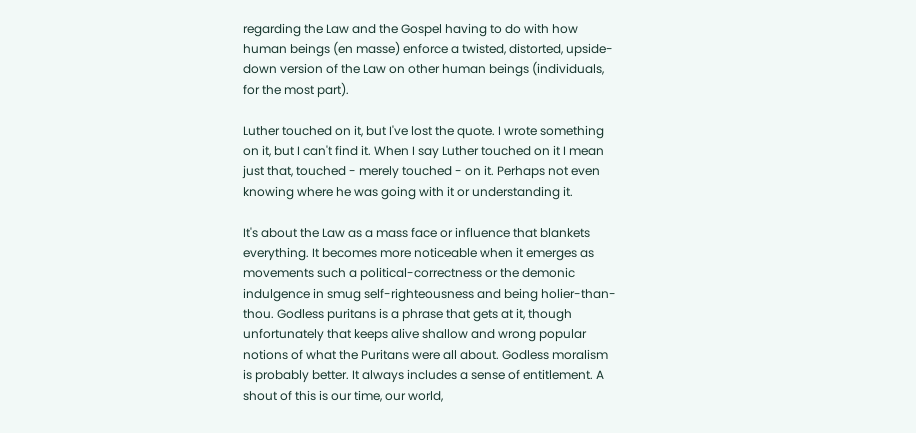regarding the Law and the Gospel having to do with how human beings (en masse) enforce a twisted, distorted, upside-down version of the Law on other human beings (individuals, for the most part).

Luther touched on it, but I've lost the quote. I wrote something on it, but I can't find it. When I say Luther touched on it I mean just that, touched - merely touched - on it. Perhaps not even knowing where he was going with it or understanding it.

It's about the Law as a mass face or influence that blankets everything. It becomes more noticeable when it emerges as movements such a political-correctness or the demonic indulgence in smug self-righteousness and being holier-than-thou. Godless puritans is a phrase that gets at it, though unfortunately that keeps alive shallow and wrong popular notions of what the Puritans were all about. Godless moralism is probably better. It always includes a sense of entitlement. A shout of this is our time, our world,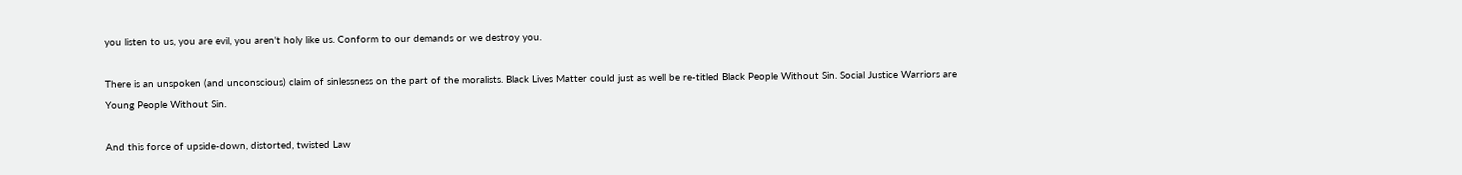you listen to us, you are evil, you aren't holy like us. Conform to our demands or we destroy you.

There is an unspoken (and unconscious) claim of sinlessness on the part of the moralists. Black Lives Matter could just as well be re-titled Black People Without Sin. Social Justice Warriors are Young People Without Sin.

And this force of upside-down, distorted, twisted Law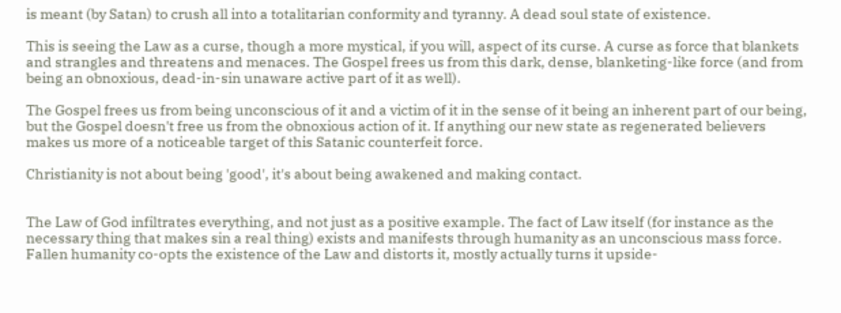is meant (by Satan) to crush all into a totalitarian conformity and tyranny. A dead soul state of existence.

This is seeing the Law as a curse, though a more mystical, if you will, aspect of its curse. A curse as force that blankets and strangles and threatens and menaces. The Gospel frees us from this dark, dense, blanketing-like force (and from being an obnoxious, dead-in-sin unaware active part of it as well).

The Gospel frees us from being unconscious of it and a victim of it in the sense of it being an inherent part of our being, but the Gospel doesn't free us from the obnoxious action of it. If anything our new state as regenerated believers makes us more of a noticeable target of this Satanic counterfeit force.

Christianity is not about being 'good', it's about being awakened and making contact.


The Law of God infiltrates everything, and not just as a positive example. The fact of Law itself (for instance as the necessary thing that makes sin a real thing) exists and manifests through humanity as an unconscious mass force. Fallen humanity co-opts the existence of the Law and distorts it, mostly actually turns it upside-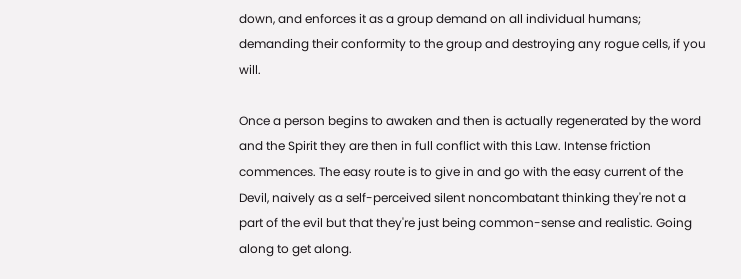down, and enforces it as a group demand on all individual humans; demanding their conformity to the group and destroying any rogue cells, if you will.

Once a person begins to awaken and then is actually regenerated by the word and the Spirit they are then in full conflict with this Law. Intense friction commences. The easy route is to give in and go with the easy current of the Devil, naively as a self-perceived silent noncombatant thinking they're not a part of the evil but that they're just being common-sense and realistic. Going along to get along.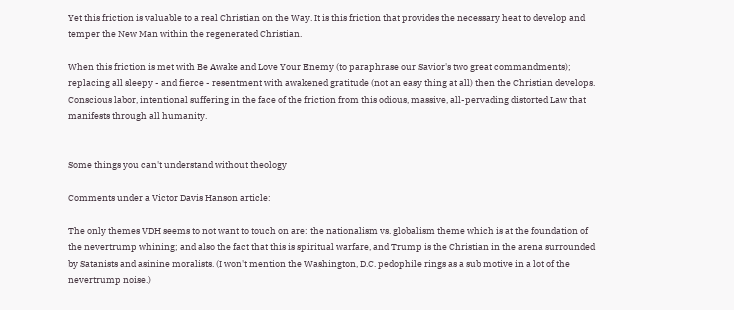Yet this friction is valuable to a real Christian on the Way. It is this friction that provides the necessary heat to develop and temper the New Man within the regenerated Christian.

When this friction is met with Be Awake and Love Your Enemy (to paraphrase our Savior's two great commandments); replacing all sleepy - and fierce - resentment with awakened gratitude (not an easy thing at all) then the Christian develops. Conscious labor, intentional suffering in the face of the friction from this odious, massive, all-pervading distorted Law that manifests through all humanity.


Some things you can't understand without theology

Comments under a Victor Davis Hanson article:

The only themes VDH seems to not want to touch on are: the nationalism vs. globalism theme which is at the foundation of the nevertrump whining; and also the fact that this is spiritual warfare, and Trump is the Christian in the arena surrounded by Satanists and asinine moralists. (I won't mention the Washington, D.C. pedophile rings as a sub motive in a lot of the nevertrump noise.)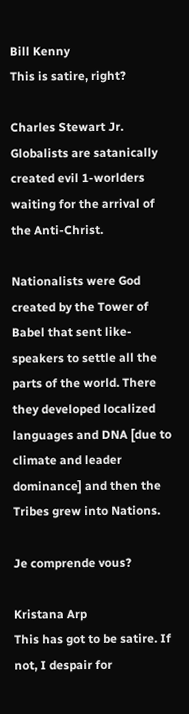Bill Kenny
This is satire, right?

Charles Stewart Jr.
Globalists are satanically created evil 1-worlders waiting for the arrival of the Anti-Christ.

Nationalists were God created by the Tower of Babel that sent like-speakers to settle all the parts of the world. There they developed localized languages and DNA [due to climate and leader dominance] and then the Tribes grew into Nations.

Je comprende vous?

Kristana Arp
This has got to be satire. If not, I despair for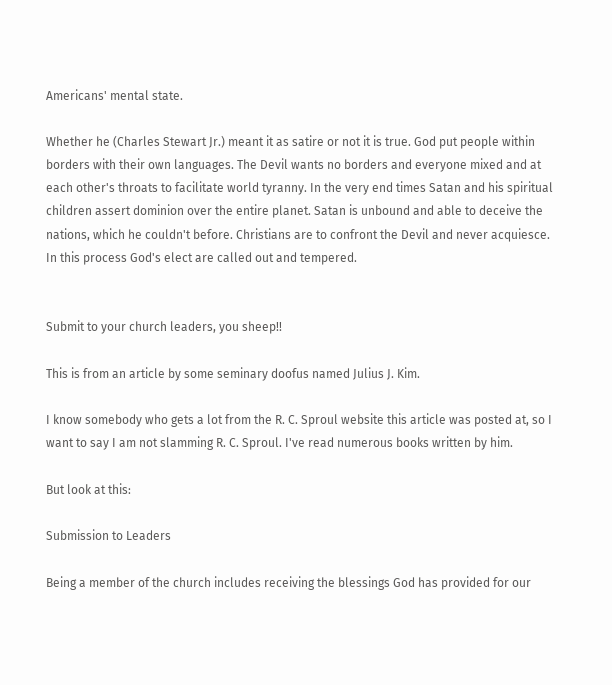Americans' mental state.

Whether he (Charles Stewart Jr.) meant it as satire or not it is true. God put people within borders with their own languages. The Devil wants no borders and everyone mixed and at each other's throats to facilitate world tyranny. In the very end times Satan and his spiritual children assert dominion over the entire planet. Satan is unbound and able to deceive the nations, which he couldn't before. Christians are to confront the Devil and never acquiesce. In this process God's elect are called out and tempered.


Submit to your church leaders, you sheep!!

This is from an article by some seminary doofus named Julius J. Kim.

I know somebody who gets a lot from the R. C. Sproul website this article was posted at, so I want to say I am not slamming R. C. Sproul. I've read numerous books written by him.

But look at this:

Submission to Leaders

Being a member of the church includes receiving the blessings God has provided for our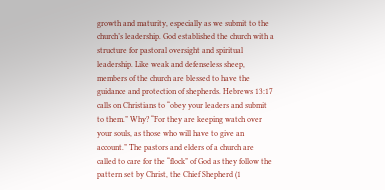growth and maturity, especially as we submit to the church’s leadership. God established the church with a structure for pastoral oversight and spiritual leadership. Like weak and defenseless sheep, members of the church are blessed to have the guidance and protection of shepherds. Hebrews 13:17 calls on Christians to “obey your leaders and submit to them.” Why? “For they are keeping watch over your souls, as those who will have to give an account.” The pastors and elders of a church are called to care for the “flock” of God as they follow the pattern set by Christ, the Chief Shepherd (1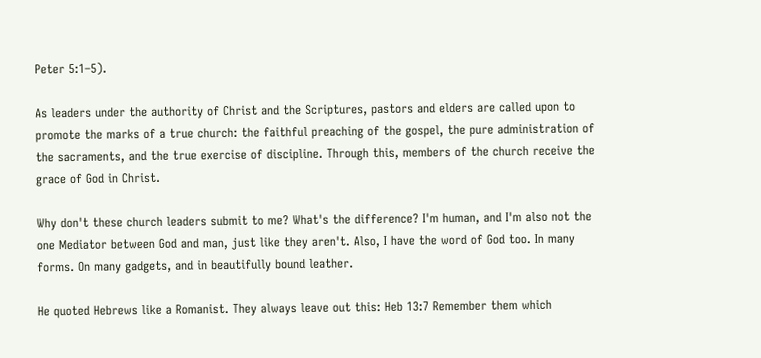Peter 5:1–5).

As leaders under the authority of Christ and the Scriptures, pastors and elders are called upon to promote the marks of a true church: the faithful preaching of the gospel, the pure administration of the sacraments, and the true exercise of discipline. Through this, members of the church receive the grace of God in Christ.

Why don't these church leaders submit to me? What's the difference? I'm human, and I'm also not the one Mediator between God and man, just like they aren't. Also, I have the word of God too. In many forms. On many gadgets, and in beautifully bound leather.

He quoted Hebrews like a Romanist. They always leave out this: Heb 13:7 Remember them which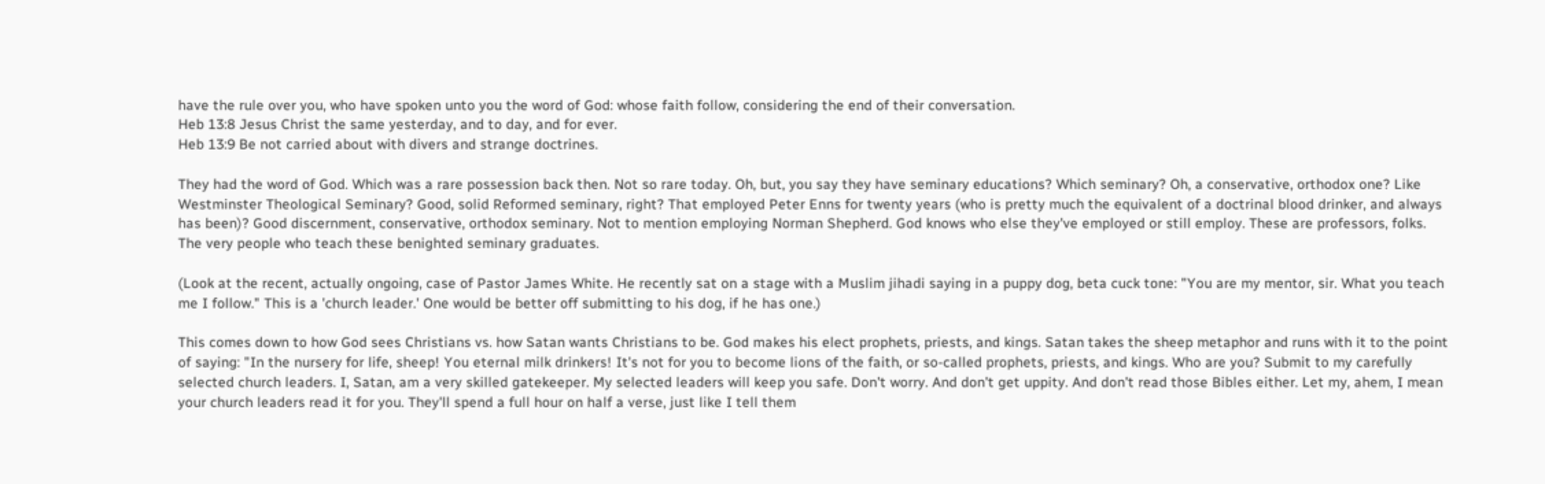have the rule over you, who have spoken unto you the word of God: whose faith follow, considering the end of their conversation.
Heb 13:8 Jesus Christ the same yesterday, and to day, and for ever.
Heb 13:9 Be not carried about with divers and strange doctrines.

They had the word of God. Which was a rare possession back then. Not so rare today. Oh, but, you say they have seminary educations? Which seminary? Oh, a conservative, orthodox one? Like Westminster Theological Seminary? Good, solid Reformed seminary, right? That employed Peter Enns for twenty years (who is pretty much the equivalent of a doctrinal blood drinker, and always has been)? Good discernment, conservative, orthodox seminary. Not to mention employing Norman Shepherd. God knows who else they've employed or still employ. These are professors, folks. The very people who teach these benighted seminary graduates.

(Look at the recent, actually ongoing, case of Pastor James White. He recently sat on a stage with a Muslim jihadi saying in a puppy dog, beta cuck tone: "You are my mentor, sir. What you teach me I follow." This is a 'church leader.' One would be better off submitting to his dog, if he has one.)

This comes down to how God sees Christians vs. how Satan wants Christians to be. God makes his elect prophets, priests, and kings. Satan takes the sheep metaphor and runs with it to the point of saying: "In the nursery for life, sheep! You eternal milk drinkers! It's not for you to become lions of the faith, or so-called prophets, priests, and kings. Who are you? Submit to my carefully selected church leaders. I, Satan, am a very skilled gatekeeper. My selected leaders will keep you safe. Don't worry. And don't get uppity. And don't read those Bibles either. Let my, ahem, I mean your church leaders read it for you. They'll spend a full hour on half a verse, just like I tell them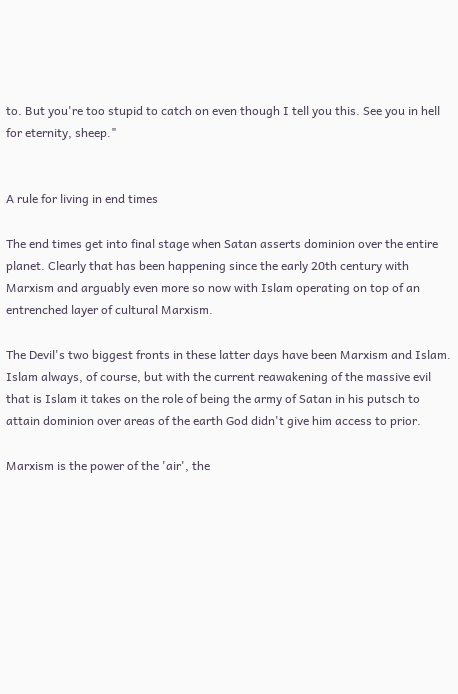to. But you're too stupid to catch on even though I tell you this. See you in hell for eternity, sheep."


A rule for living in end times

The end times get into final stage when Satan asserts dominion over the entire planet. Clearly that has been happening since the early 20th century with Marxism and arguably even more so now with Islam operating on top of an entrenched layer of cultural Marxism.

The Devil's two biggest fronts in these latter days have been Marxism and Islam. Islam always, of course, but with the current reawakening of the massive evil that is Islam it takes on the role of being the army of Satan in his putsch to attain dominion over areas of the earth God didn't give him access to prior.

Marxism is the power of the 'air', the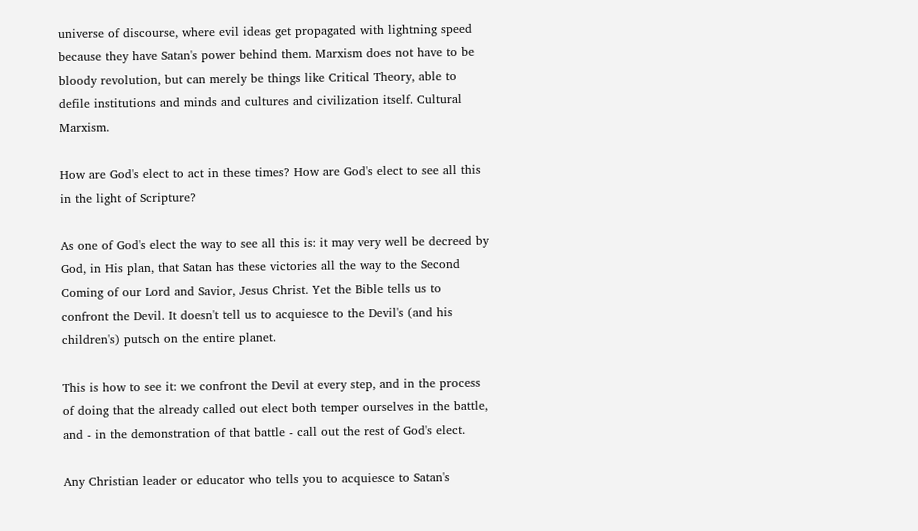universe of discourse, where evil ideas get propagated with lightning speed because they have Satan's power behind them. Marxism does not have to be bloody revolution, but can merely be things like Critical Theory, able to defile institutions and minds and cultures and civilization itself. Cultural Marxism.

How are God's elect to act in these times? How are God's elect to see all this in the light of Scripture?

As one of God's elect the way to see all this is: it may very well be decreed by God, in His plan, that Satan has these victories all the way to the Second Coming of our Lord and Savior, Jesus Christ. Yet the Bible tells us to confront the Devil. It doesn't tell us to acquiesce to the Devil's (and his children's) putsch on the entire planet.

This is how to see it: we confront the Devil at every step, and in the process of doing that the already called out elect both temper ourselves in the battle, and - in the demonstration of that battle - call out the rest of God's elect.

Any Christian leader or educator who tells you to acquiesce to Satan's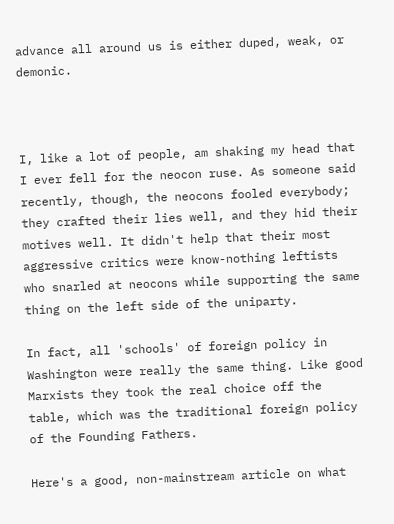advance all around us is either duped, weak, or demonic.



I, like a lot of people, am shaking my head that I ever fell for the neocon ruse. As someone said recently, though, the neocons fooled everybody; they crafted their lies well, and they hid their motives well. It didn't help that their most aggressive critics were know-nothing leftists who snarled at neocons while supporting the same thing on the left side of the uniparty.

In fact, all 'schools' of foreign policy in Washington were really the same thing. Like good Marxists they took the real choice off the table, which was the traditional foreign policy of the Founding Fathers.

Here's a good, non-mainstream article on what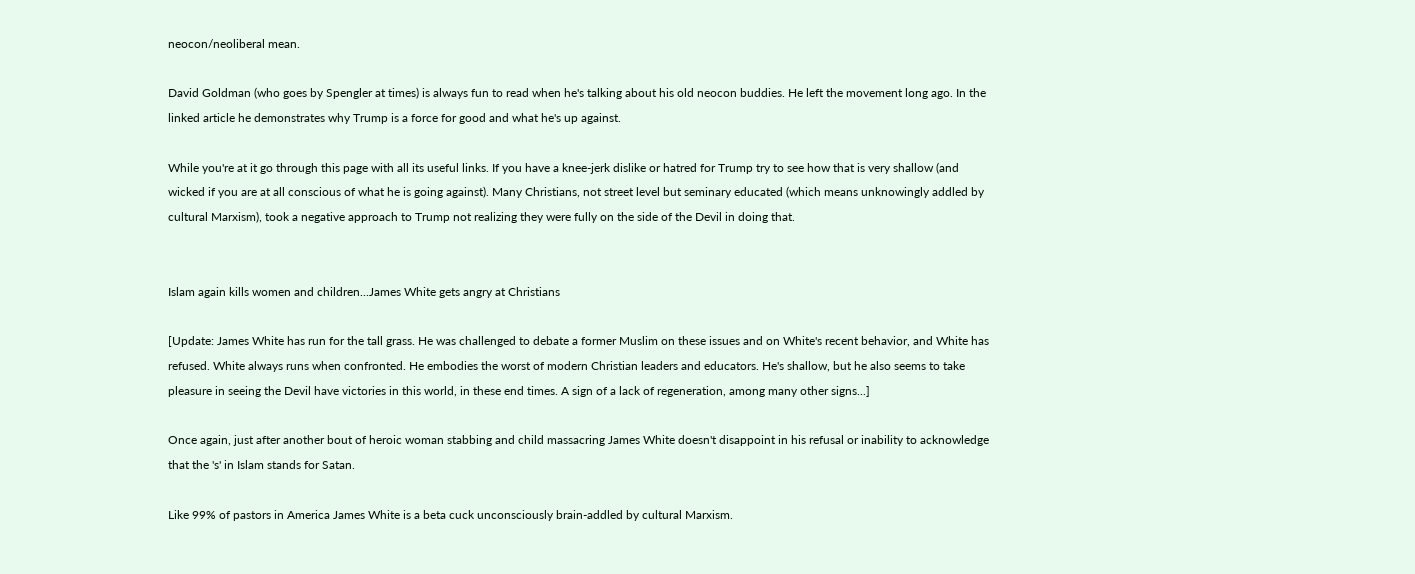neocon/neoliberal mean.

David Goldman (who goes by Spengler at times) is always fun to read when he's talking about his old neocon buddies. He left the movement long ago. In the linked article he demonstrates why Trump is a force for good and what he's up against.

While you're at it go through this page with all its useful links. If you have a knee-jerk dislike or hatred for Trump try to see how that is very shallow (and wicked if you are at all conscious of what he is going against). Many Christians, not street level but seminary educated (which means unknowingly addled by cultural Marxism), took a negative approach to Trump not realizing they were fully on the side of the Devil in doing that.


Islam again kills women and children...James White gets angry at Christians

[Update: James White has run for the tall grass. He was challenged to debate a former Muslim on these issues and on White's recent behavior, and White has refused. White always runs when confronted. He embodies the worst of modern Christian leaders and educators. He's shallow, but he also seems to take pleasure in seeing the Devil have victories in this world, in these end times. A sign of a lack of regeneration, among many other signs...]

Once again, just after another bout of heroic woman stabbing and child massacring James White doesn't disappoint in his refusal or inability to acknowledge that the 's' in Islam stands for Satan.

Like 99% of pastors in America James White is a beta cuck unconsciously brain-addled by cultural Marxism.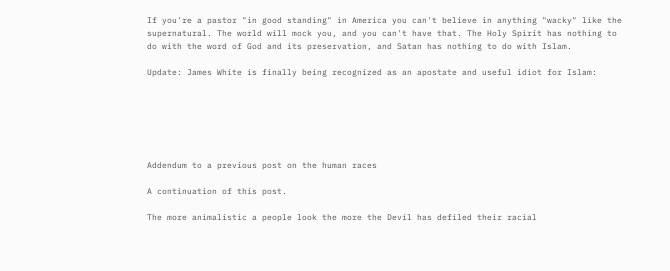If you're a pastor "in good standing" in America you can't believe in anything "wacky" like the supernatural. The world will mock you, and you can't have that. The Holy Spirit has nothing to do with the word of God and its preservation, and Satan has nothing to do with Islam.

Update: James White is finally being recognized as an apostate and useful idiot for Islam:






Addendum to a previous post on the human races

A continuation of this post.

The more animalistic a people look the more the Devil has defiled their racial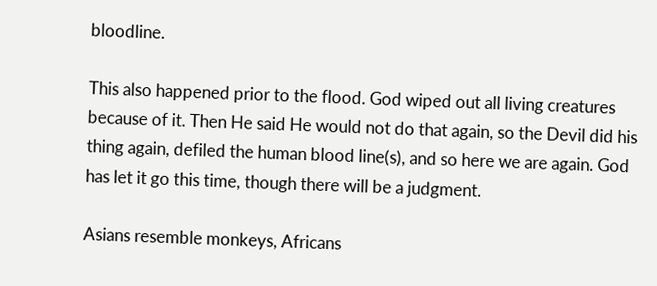bloodline.

This also happened prior to the flood. God wiped out all living creatures because of it. Then He said He would not do that again, so the Devil did his thing again, defiled the human blood line(s), and so here we are again. God has let it go this time, though there will be a judgment.

Asians resemble monkeys, Africans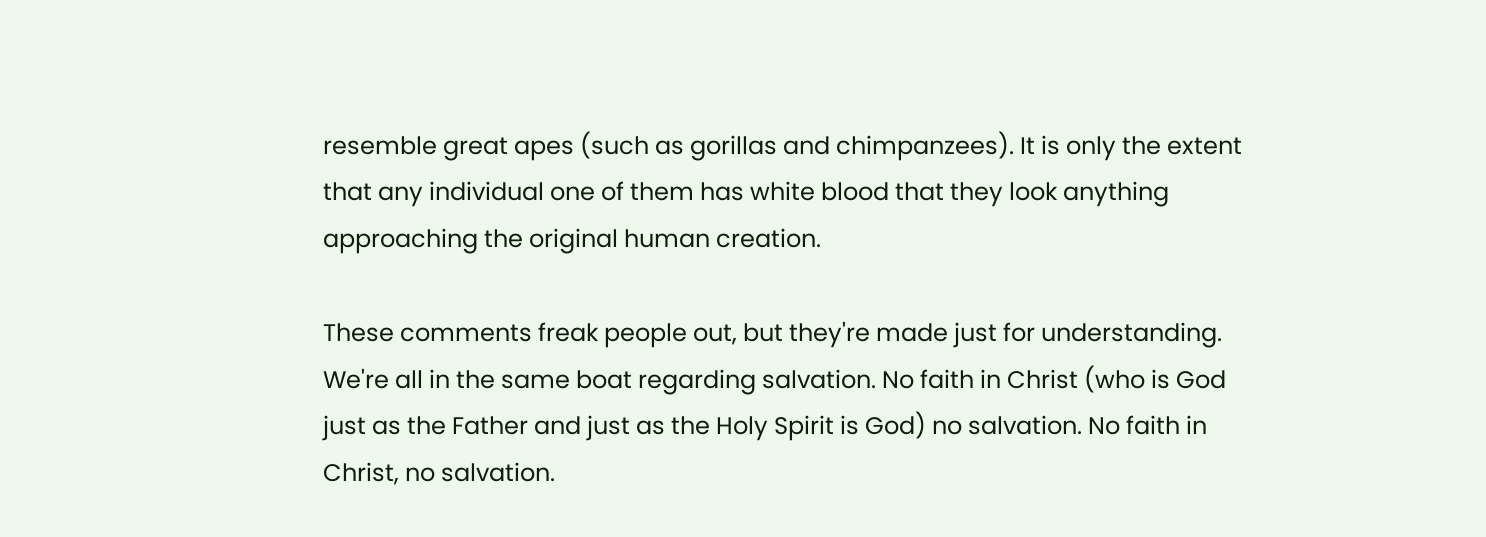resemble great apes (such as gorillas and chimpanzees). It is only the extent that any individual one of them has white blood that they look anything approaching the original human creation.

These comments freak people out, but they're made just for understanding. We're all in the same boat regarding salvation. No faith in Christ (who is God just as the Father and just as the Holy Spirit is God) no salvation. No faith in Christ, no salvation.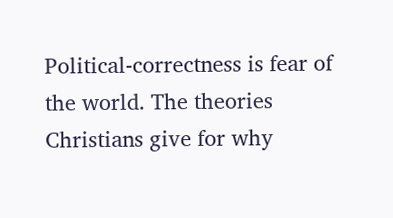Political-correctness is fear of the world. The theories Christians give for why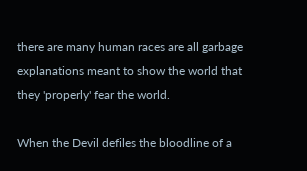there are many human races are all garbage explanations meant to show the world that they 'properly' fear the world.

When the Devil defiles the bloodline of a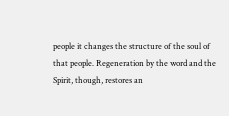people it changes the structure of the soul of that people. Regeneration by the word and the Spirit, though, restores an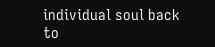individual soul back to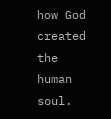how God created the human soul.